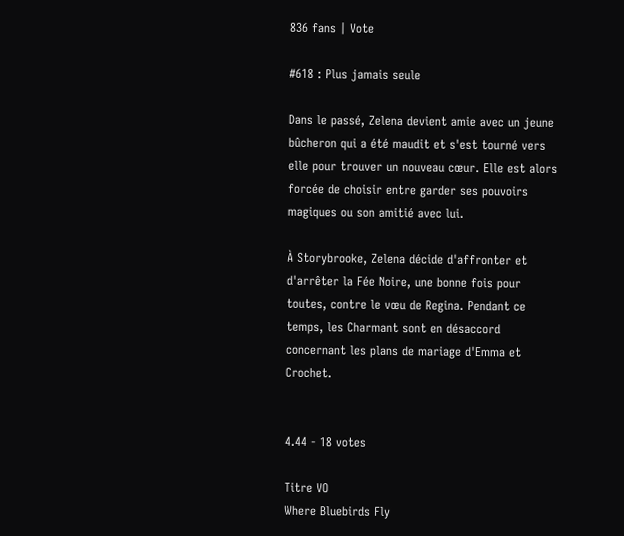836 fans | Vote

#618 : Plus jamais seule

Dans le passé, Zelena devient amie avec un jeune bûcheron qui a été maudit et s'est tourné vers elle pour trouver un nouveau cœur. Elle est alors forcée de choisir entre garder ses pouvoirs magiques ou son amitié avec lui.

À Storybrooke, Zelena décide d'affronter et d'arrêter la Fée Noire, une bonne fois pour toutes, contre le vœu de Regina. Pendant ce temps, les Charmant sont en désaccord concernant les plans de mariage d'Emma et Crochet.


4.44 - 18 votes

Titre VO
Where Bluebirds Fly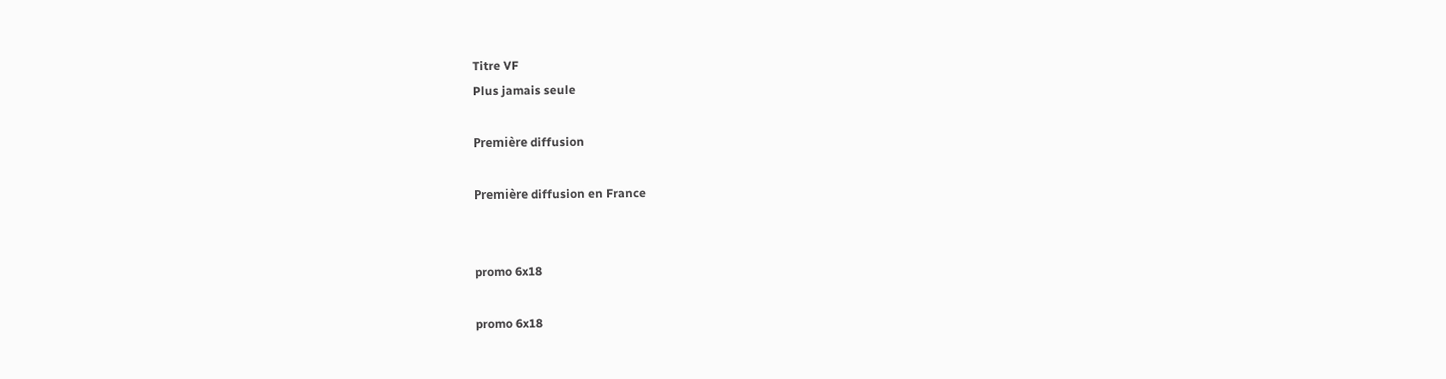Titre VF
Plus jamais seule

Première diffusion

Première diffusion en France


promo 6x18

promo 6x18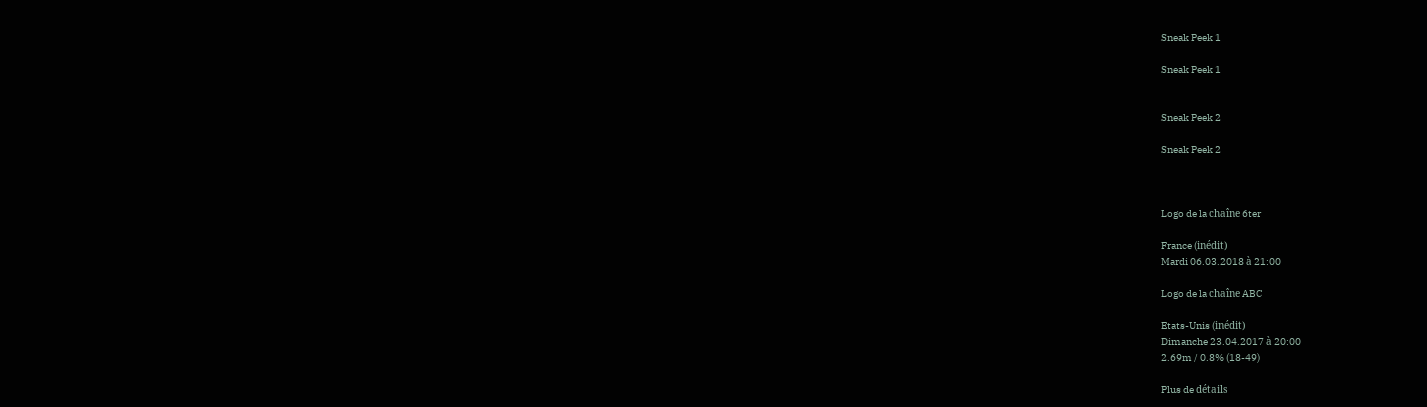Sneak Peek 1

Sneak Peek 1


Sneak Peek 2

Sneak Peek 2



Logo de la chaîne 6ter

France (inédit)
Mardi 06.03.2018 à 21:00

Logo de la chaîne ABC

Etats-Unis (inédit)
Dimanche 23.04.2017 à 20:00
2.69m / 0.8% (18-49)

Plus de détails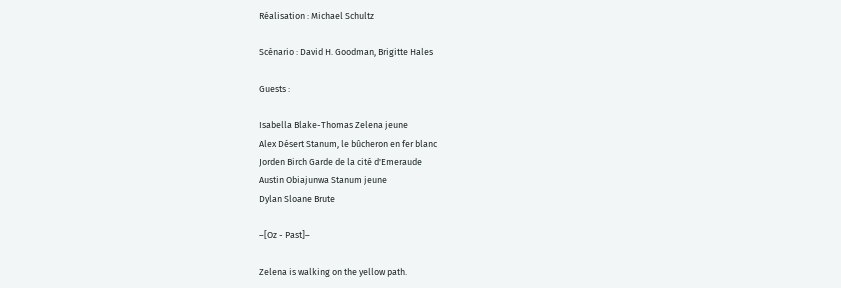Réalisation : Michael Schultz

Scénario : David H. Goodman, Brigitte Hales

Guests :

Isabella Blake-Thomas Zelena jeune
Alex Désert Stanum, le bûcheron en fer blanc
Jorden Birch Garde de la cité d'Emeraude
Austin Obiajunwa Stanum jeune
Dylan Sloane Brute

–[Oz - Past]–

Zelena is walking on the yellow path.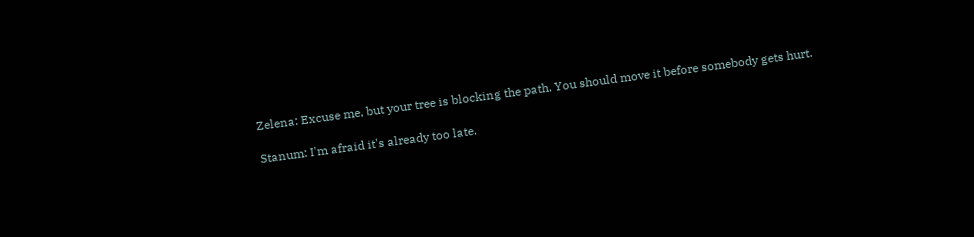Zelena: Excuse me, but your tree is blocking the path. You should move it before somebody gets hurt.

Stanum: I'm afraid it's already too late.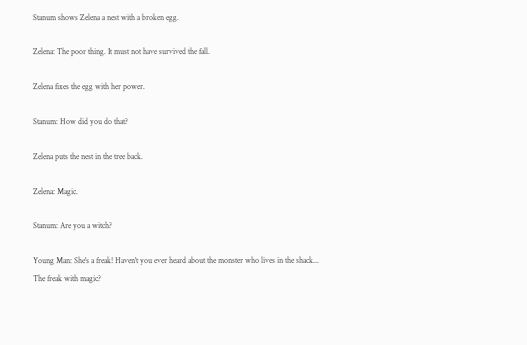Stanum shows Zelena a nest with a broken egg.

Zelena: The poor thing. It must not have survived the fall.

Zelena fixes the egg with her power.

Stanum: How did you do that?

Zelena puts the nest in the tree back.

Zelena: Magic.

Stanum: Are you a witch?

Young Man: She's a freak! Haven't you ever heard about the monster who lives in the shack... The freak with magic?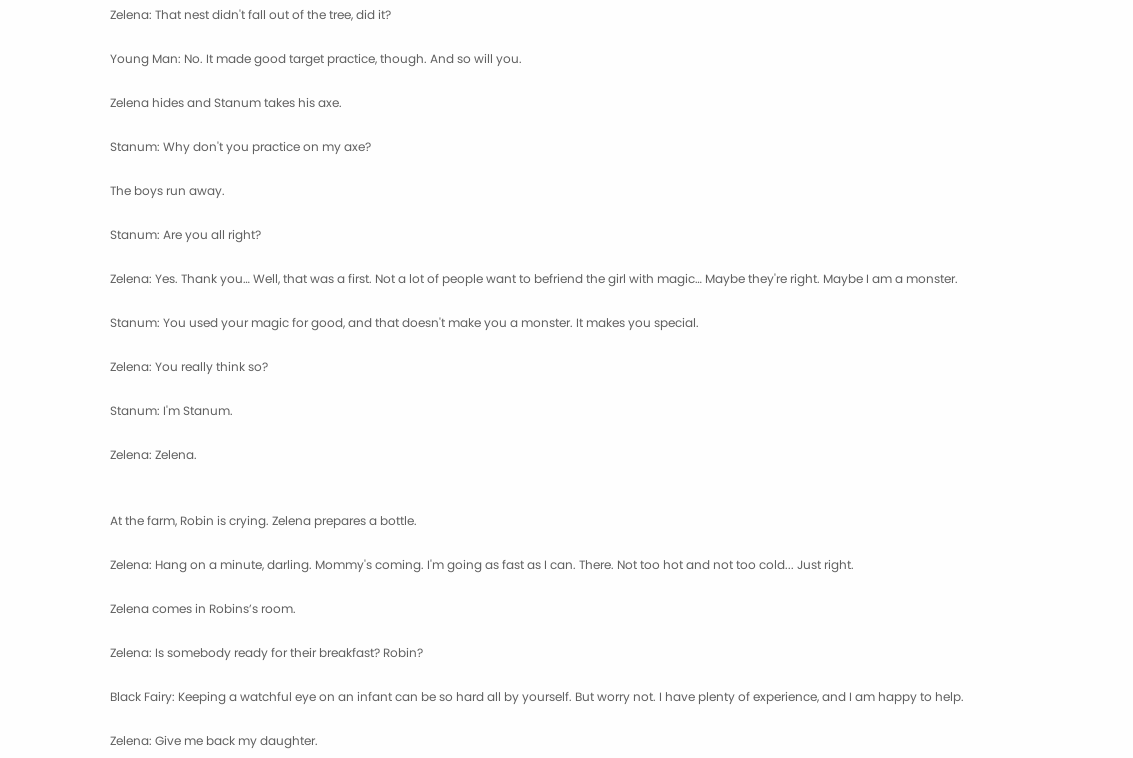Zelena: That nest didn't fall out of the tree, did it?

Young Man: No. It made good target practice, though. And so will you.

Zelena hides and Stanum takes his axe.

Stanum: Why don't you practice on my axe?

The boys run away.

Stanum: Are you all right?

Zelena: Yes. Thank you… Well, that was a first. Not a lot of people want to befriend the girl with magic… Maybe they're right. Maybe I am a monster.

Stanum: You used your magic for good, and that doesn't make you a monster. It makes you special.

Zelena: You really think so?

Stanum: I'm Stanum.

Zelena: Zelena.


At the farm, Robin is crying. Zelena prepares a bottle.

Zelena: Hang on a minute, darling. Mommy's coming. I'm going as fast as I can. There. Not too hot and not too cold... Just right.

Zelena comes in Robins’s room.

Zelena: Is somebody ready for their breakfast? Robin?

Black Fairy: Keeping a watchful eye on an infant can be so hard all by yourself. But worry not. I have plenty of experience, and I am happy to help.

Zelena: Give me back my daughter.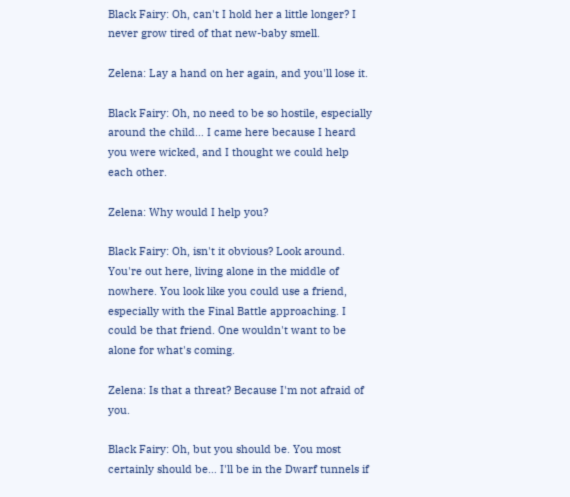Black Fairy: Oh, can't I hold her a little longer? I never grow tired of that new-baby smell.

Zelena: Lay a hand on her again, and you'll lose it.

Black Fairy: Oh, no need to be so hostile, especially around the child… I came here because I heard you were wicked, and I thought we could help each other.

Zelena: Why would I help you?

Black Fairy: Oh, isn't it obvious? Look around. You're out here, living alone in the middle of nowhere. You look like you could use a friend, especially with the Final Battle approaching. I could be that friend. One wouldn't want to be alone for what's coming.

Zelena: Is that a threat? Because I'm not afraid of you.

Black Fairy: Oh, but you should be. You most certainly should be… I'll be in the Dwarf tunnels if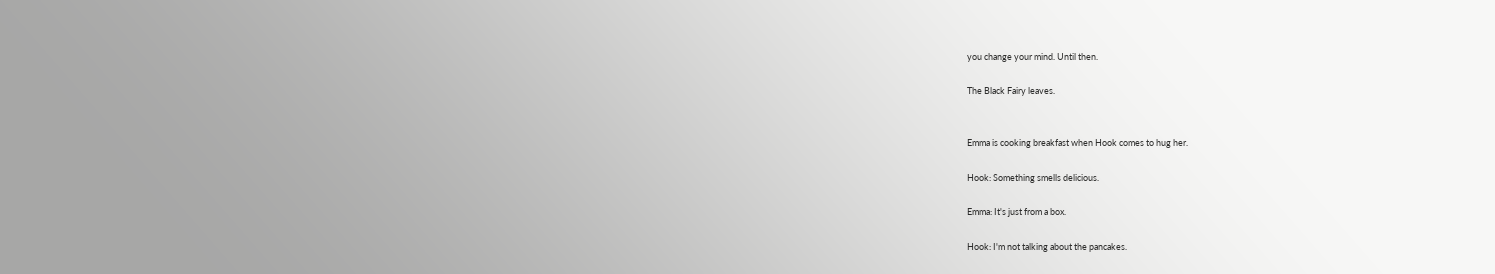you change your mind. Until then.

The Black Fairy leaves.


Emma is cooking breakfast when Hook comes to hug her.

Hook: Something smells delicious.

Emma: It's just from a box.

Hook: I'm not talking about the pancakes.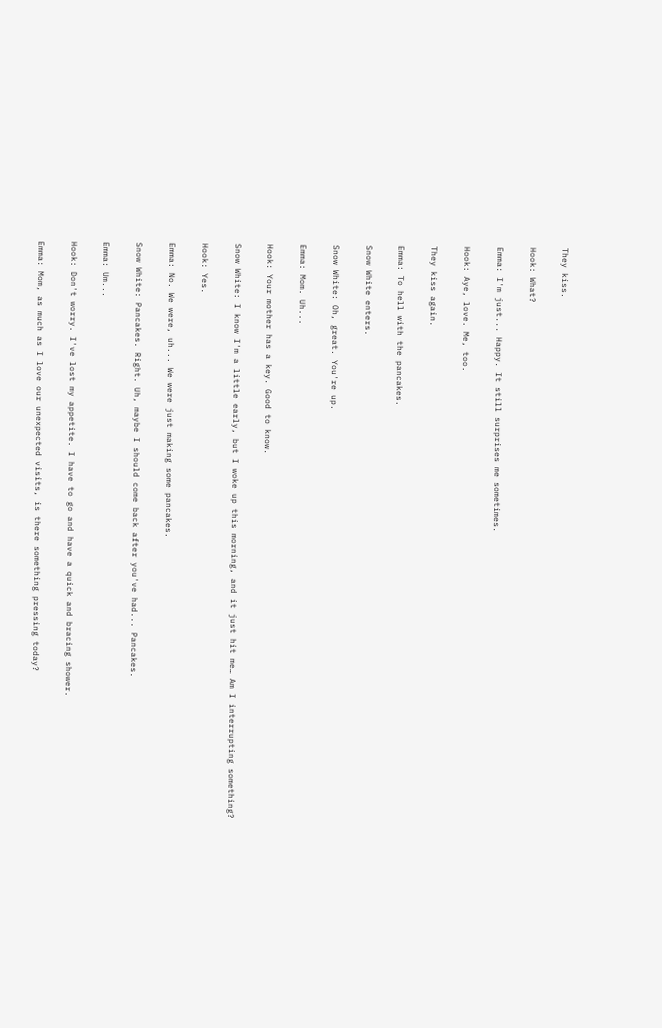They kiss.

Hook: What?

Emma: I'm just... Happy. It still surprises me sometimes.

Hook: Aye, love. Me, too.

They kiss again.

Emma: To hell with the pancakes.

Snow White enters.

Snow White: Oh, great. You're up.

Emma: Mom. Uh...

Hook: Your mother has a key. Good to know.

Snow White: I know I'm a little early, but I woke up this morning, and it just hit me… Am I interrupting something?

Hook: Yes.

Emma: No. We were, uh... We were just making some pancakes.

Snow White: Pancakes. Right. Uh, maybe I should come back after you've had... Pancakes.

Emma: Um...

Hook: Don't worry. I've lost my appetite. I have to go and have a quick and bracing shower.

Emma: Mom, as much as I love our unexpected visits, is there something pressing today?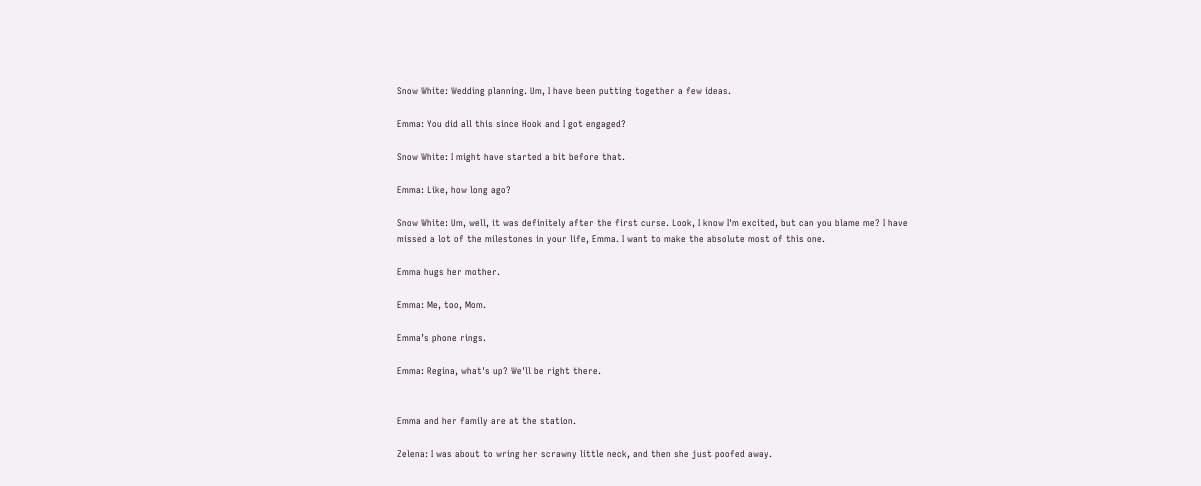Snow White: Wedding planning. Um, I have been putting together a few ideas.

Emma: You did all this since Hook and I got engaged?

Snow White: I might have started a bit before that.

Emma: Like, how long ago?

Snow White: Um, well, it was definitely after the first curse. Look, I know I'm excited, but can you blame me? I have missed a lot of the milestones in your life, Emma. I want to make the absolute most of this one.

Emma hugs her mother.

Emma: Me, too, Mom.

Emma’s phone rings.

Emma: Regina, what's up? We'll be right there.


Emma and her family are at the station.

Zelena: I was about to wring her scrawny little neck, and then she just poofed away.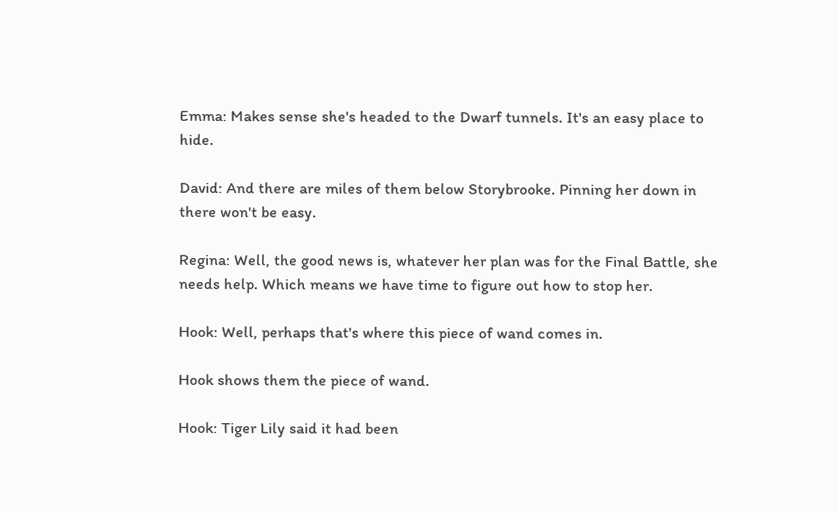Emma: Makes sense she's headed to the Dwarf tunnels. It's an easy place to hide.

David: And there are miles of them below Storybrooke. Pinning her down in there won't be easy.

Regina: Well, the good news is, whatever her plan was for the Final Battle, she needs help. Which means we have time to figure out how to stop her.

Hook: Well, perhaps that's where this piece of wand comes in.

Hook shows them the piece of wand.

Hook: Tiger Lily said it had been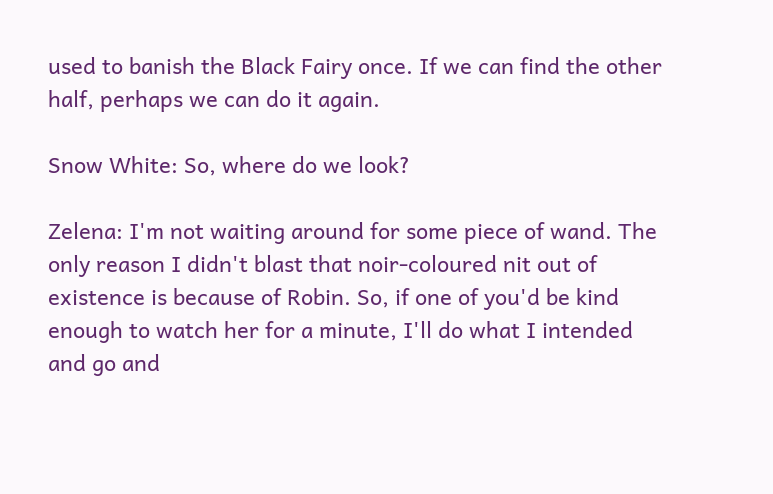used to banish the Black Fairy once. If we can find the other half, perhaps we can do it again.

Snow White: So, where do we look?

Zelena: I'm not waiting around for some piece of wand. The only reason I didn't blast that noir-coloured nit out of existence is because of Robin. So, if one of you'd be kind enough to watch her for a minute, I'll do what I intended and go and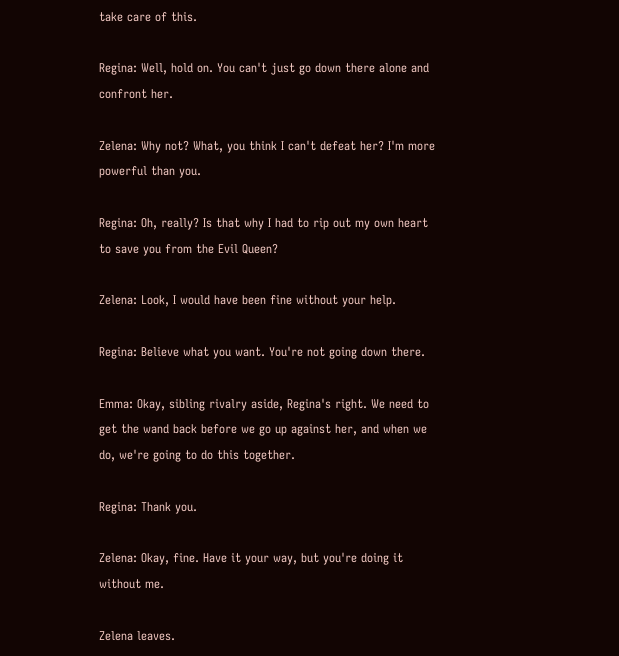take care of this.

Regina: Well, hold on. You can't just go down there alone and confront her.

Zelena: Why not? What, you think I can't defeat her? I'm more powerful than you.

Regina: Oh, really? Is that why I had to rip out my own heart to save you from the Evil Queen?

Zelena: Look, I would have been fine without your help.

Regina: Believe what you want. You're not going down there.

Emma: Okay, sibling rivalry aside, Regina's right. We need to get the wand back before we go up against her, and when we do, we're going to do this together.

Regina: Thank you.

Zelena: Okay, fine. Have it your way, but you're doing it without me.

Zelena leaves.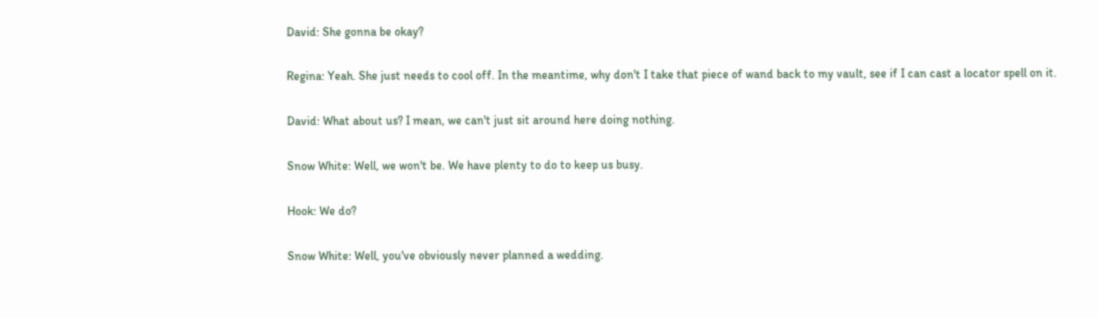David: She gonna be okay?

Regina: Yeah. She just needs to cool off. In the meantime, why don't I take that piece of wand back to my vault, see if I can cast a locator spell on it.

David: What about us? I mean, we can't just sit around here doing nothing.

Snow White: Well, we won't be. We have plenty to do to keep us busy.

Hook: We do?

Snow White: Well, you've obviously never planned a wedding.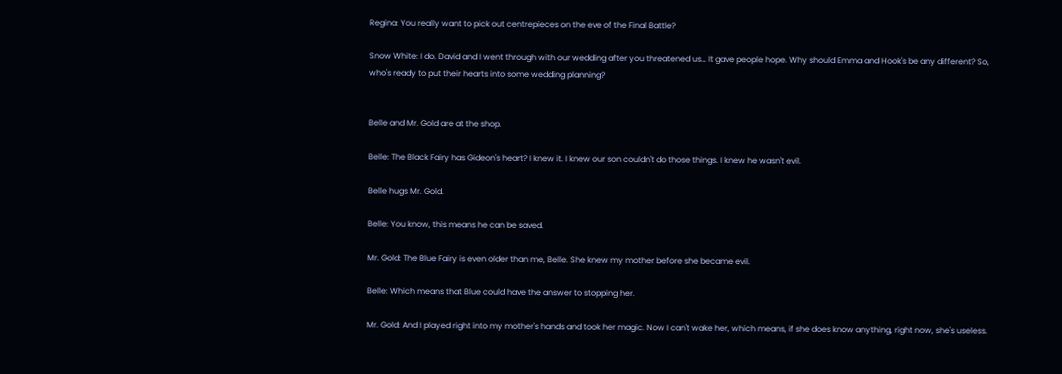Regina: You really want to pick out centrepieces on the eve of the Final Battle?

Snow White: I do. David and I went through with our wedding after you threatened us… It gave people hope. Why should Emma and Hook's be any different? So, who's ready to put their hearts into some wedding planning?


Belle and Mr. Gold are at the shop.

Belle: The Black Fairy has Gideon's heart? I knew it. I knew our son couldn't do those things. I knew he wasn't evil.

Belle hugs Mr. Gold.

Belle: You know, this means he can be saved.

Mr. Gold: The Blue Fairy is even older than me, Belle. She knew my mother before she became evil.

Belle: Which means that Blue could have the answer to stopping her.

Mr. Gold: And I played right into my mother's hands and took her magic. Now I can't wake her, which means, if she does know anything, right now, she's useless.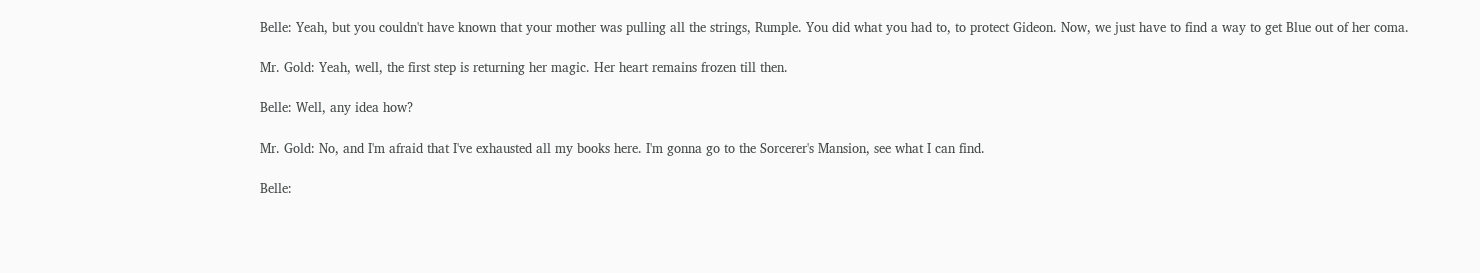Belle: Yeah, but you couldn't have known that your mother was pulling all the strings, Rumple. You did what you had to, to protect Gideon. Now, we just have to find a way to get Blue out of her coma.

Mr. Gold: Yeah, well, the first step is returning her magic. Her heart remains frozen till then.

Belle: Well, any idea how?

Mr. Gold: No, and I'm afraid that I've exhausted all my books here. I'm gonna go to the Sorcerer's Mansion, see what I can find.

Belle: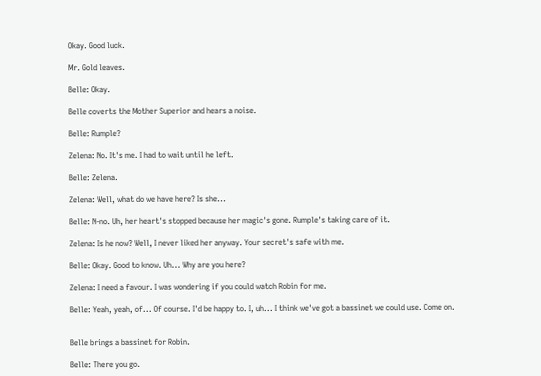Okay. Good luck.

Mr. Gold leaves.

Belle: Okay.

Belle coverts the Mother Superior and hears a noise.

Belle: Rumple?

Zelena: No. It's me. I had to wait until he left.

Belle: Zelena.

Zelena: Well, what do we have here? Is she...

Belle: N-no. Uh, her heart's stopped because her magic's gone. Rumple's taking care of it.

Zelena: Is he now? Well, I never liked her anyway. Your secret's safe with me.

Belle: Okay. Good to know. Uh... Why are you here?

Zelena: I need a favour. I was wondering if you could watch Robin for me.

Belle: Yeah, yeah, of... Of course. I'd be happy to. I, uh... I think we've got a bassinet we could use. Come on.


Belle brings a bassinet for Robin.

Belle: There you go.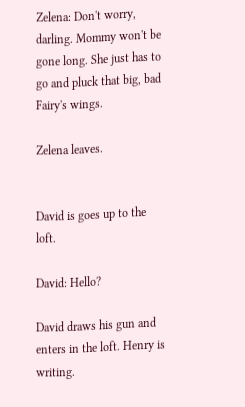Zelena: Don't worry, darling. Mommy won't be gone long. She just has to go and pluck that big, bad Fairy's wings.

Zelena leaves.


David is goes up to the loft.

David: Hello?

David draws his gun and enters in the loft. Henry is writing.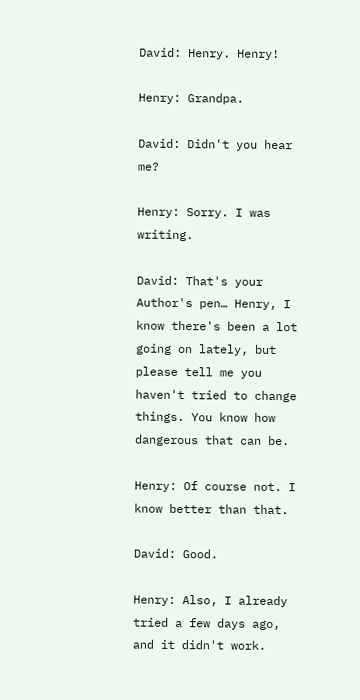David: Henry. Henry!

Henry: Grandpa.

David: Didn't you hear me?

Henry: Sorry. I was writing.

David: That's your Author's pen… Henry, I know there's been a lot going on lately, but please tell me you haven't tried to change things. You know how dangerous that can be.

Henry: Of course not. I know better than that.

David: Good.

Henry: Also, I already tried a few days ago, and it didn't work.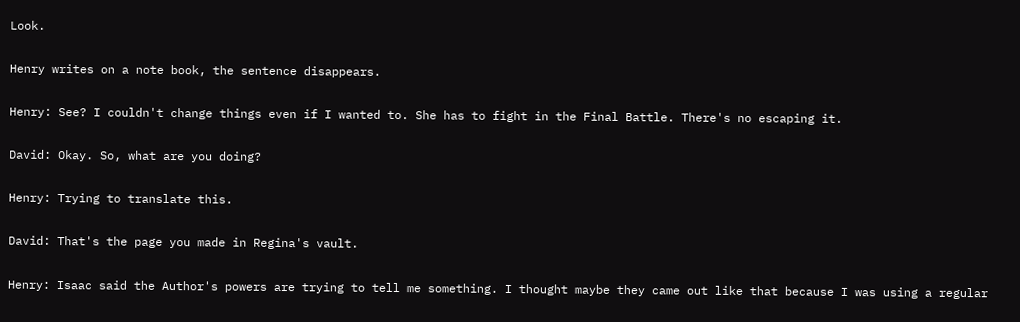Look.

Henry writes on a note book, the sentence disappears.

Henry: See? I couldn't change things even if I wanted to. She has to fight in the Final Battle. There's no escaping it.

David: Okay. So, what are you doing?

Henry: Trying to translate this.

David: That's the page you made in Regina's vault.

Henry: Isaac said the Author's powers are trying to tell me something. I thought maybe they came out like that because I was using a regular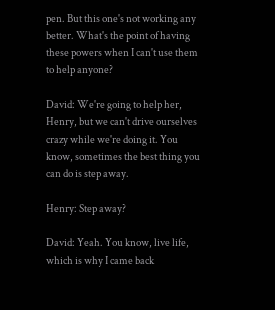pen. But this one's not working any better. What's the point of having these powers when I can't use them to help anyone?

David: We're going to help her, Henry, but we can't drive ourselves crazy while we're doing it. You know, sometimes the best thing you can do is step away.

Henry: Step away?

David: Yeah. You know, live life, which is why I came back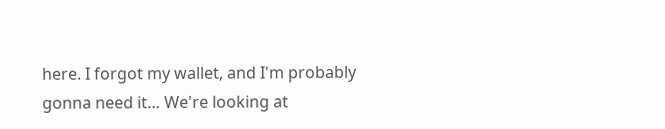here. I forgot my wallet, and I'm probably gonna need it… We're looking at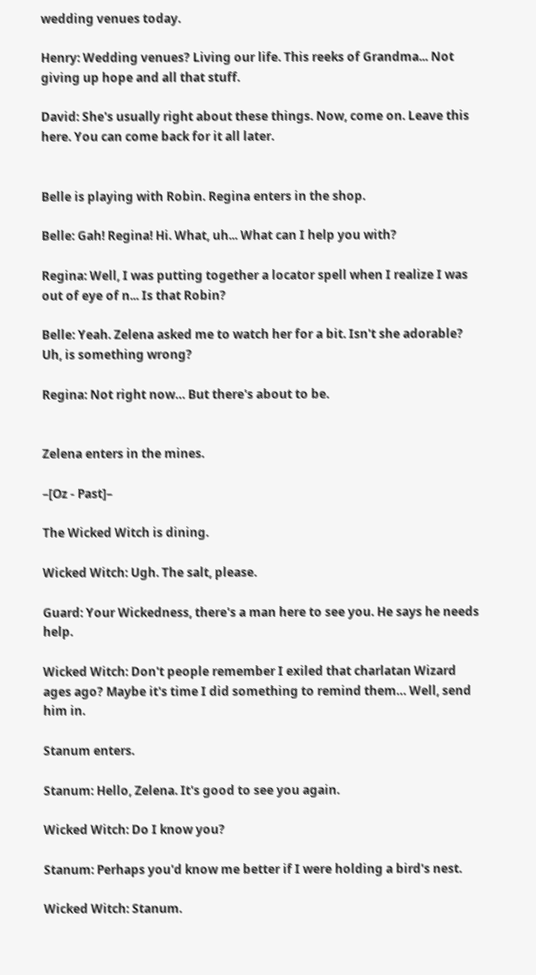wedding venues today.

Henry: Wedding venues? Living our life. This reeks of Grandma... Not giving up hope and all that stuff.

David: She's usually right about these things. Now, come on. Leave this here. You can come back for it all later.


Belle is playing with Robin. Regina enters in the shop.

Belle: Gah! Regina! Hi. What, uh... What can I help you with?

Regina: Well, I was putting together a locator spell when I realize I was out of eye of n... Is that Robin?

Belle: Yeah. Zelena asked me to watch her for a bit. Isn't she adorable? Uh, is something wrong?

Regina: Not right now… But there's about to be.


Zelena enters in the mines.

–[Oz - Past]–

The Wicked Witch is dining.

Wicked Witch: Ugh. The salt, please.

Guard: Your Wickedness, there's a man here to see you. He says he needs help.

Wicked Witch: Don't people remember I exiled that charlatan Wizard ages ago? Maybe it's time I did something to remind them… Well, send him in.

Stanum enters.

Stanum: Hello, Zelena. It's good to see you again.

Wicked Witch: Do I know you?

Stanum: Perhaps you'd know me better if I were holding a bird's nest.

Wicked Witch: Stanum.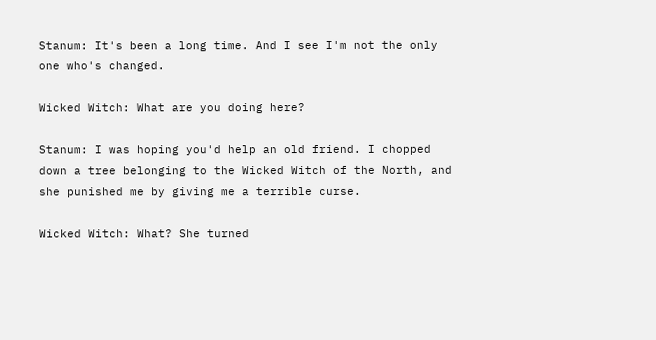Stanum: It's been a long time. And I see I'm not the only one who's changed.

Wicked Witch: What are you doing here?

Stanum: I was hoping you'd help an old friend. I chopped down a tree belonging to the Wicked Witch of the North, and she punished me by giving me a terrible curse.

Wicked Witch: What? She turned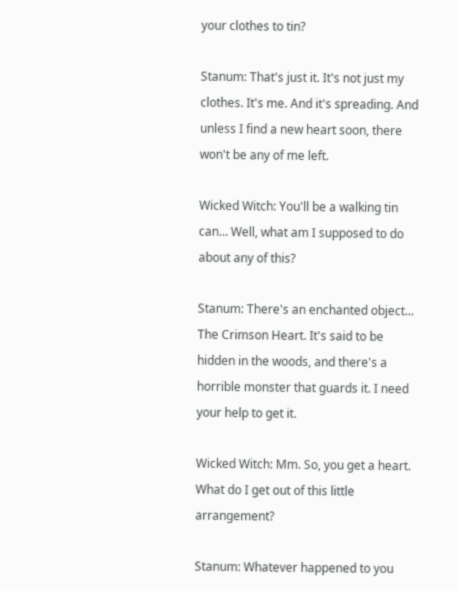your clothes to tin?

Stanum: That's just it. It's not just my clothes. It's me. And it's spreading. And unless I find a new heart soon, there won't be any of me left.

Wicked Witch: You'll be a walking tin can… Well, what am I supposed to do about any of this?

Stanum: There's an enchanted object... The Crimson Heart. It's said to be hidden in the woods, and there's a horrible monster that guards it. I need your help to get it.

Wicked Witch: Mm. So, you get a heart. What do I get out of this little arrangement?

Stanum: Whatever happened to you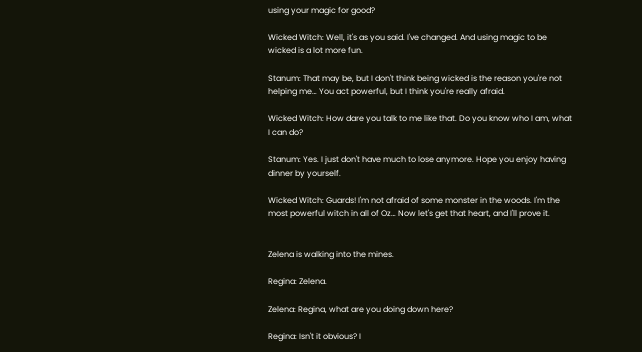using your magic for good?

Wicked Witch: Well, it's as you said. I've changed. And using magic to be wicked is a lot more fun.

Stanum: That may be, but I don't think being wicked is the reason you're not helping me… You act powerful, but I think you're really afraid.

Wicked Witch: How dare you talk to me like that. Do you know who I am, what I can do?

Stanum: Yes. I just don't have much to lose anymore. Hope you enjoy having dinner by yourself.

Wicked Witch: Guards! I'm not afraid of some monster in the woods. I'm the most powerful witch in all of Oz… Now let's get that heart, and I'll prove it.


Zelena is walking into the mines.

Regina: Zelena.

Zelena: Regina, what are you doing down here?

Regina: Isn't it obvious? I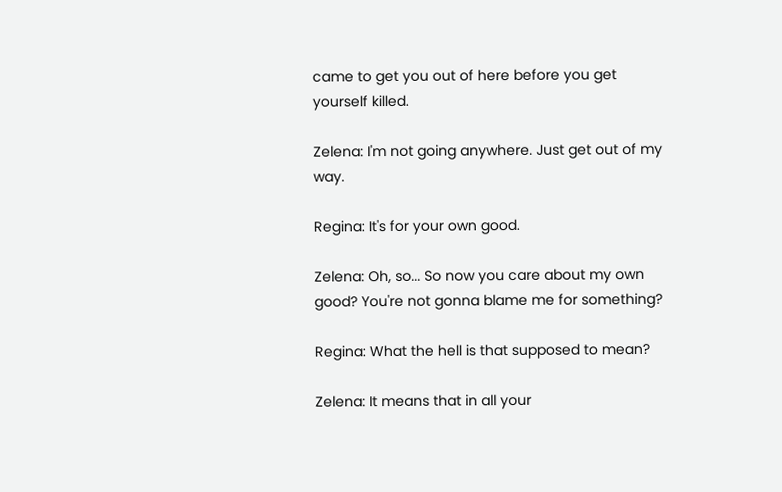came to get you out of here before you get yourself killed.

Zelena: I'm not going anywhere. Just get out of my way.

Regina: It's for your own good.

Zelena: Oh, so... So now you care about my own good? You're not gonna blame me for something?

Regina: What the hell is that supposed to mean?

Zelena: It means that in all your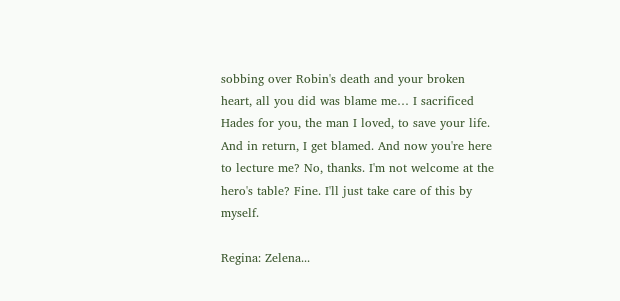sobbing over Robin's death and your broken heart, all you did was blame me… I sacrificed Hades for you, the man I loved, to save your life. And in return, I get blamed. And now you're here to lecture me? No, thanks. I'm not welcome at the hero's table? Fine. I'll just take care of this by myself.

Regina: Zelena...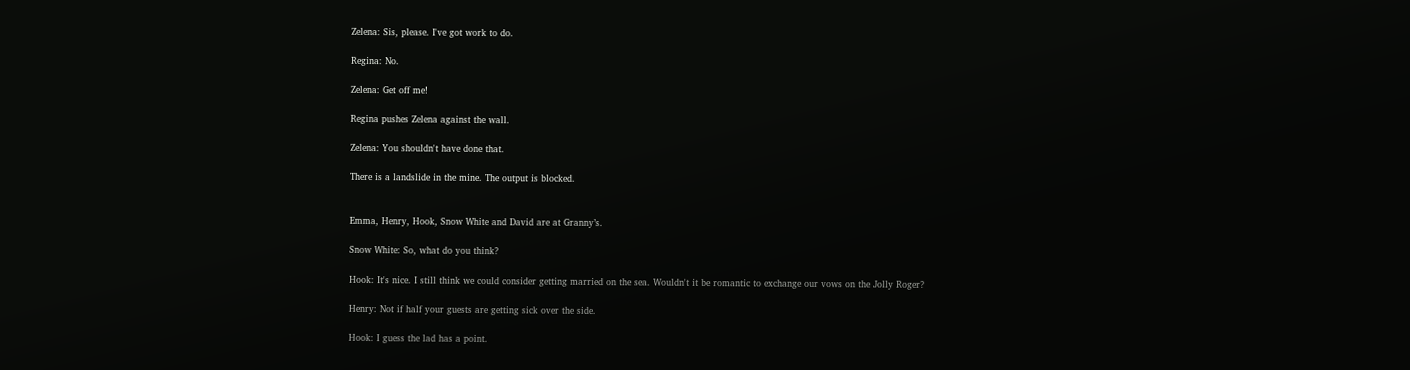Zelena: Sis, please. I've got work to do.

Regina: No.

Zelena: Get off me!

Regina pushes Zelena against the wall.

Zelena: You shouldn't have done that.

There is a landslide in the mine. The output is blocked.


Emma, Henry, Hook, Snow White and David are at Granny’s.

Snow White: So, what do you think?

Hook: It's nice. I still think we could consider getting married on the sea. Wouldn't it be romantic to exchange our vows on the Jolly Roger?

Henry: Not if half your guests are getting sick over the side.

Hook: I guess the lad has a point.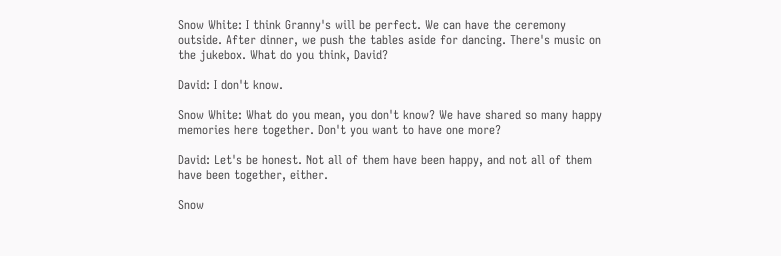Snow White: I think Granny's will be perfect. We can have the ceremony outside. After dinner, we push the tables aside for dancing. There's music on the jukebox. What do you think, David?

David: I don't know.

Snow White: What do you mean, you don't know? We have shared so many happy memories here together. Don't you want to have one more?

David: Let's be honest. Not all of them have been happy, and not all of them have been together, either.

Snow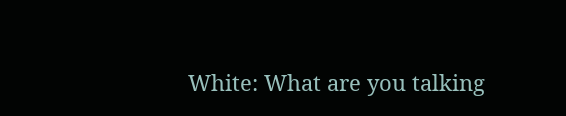White: What are you talking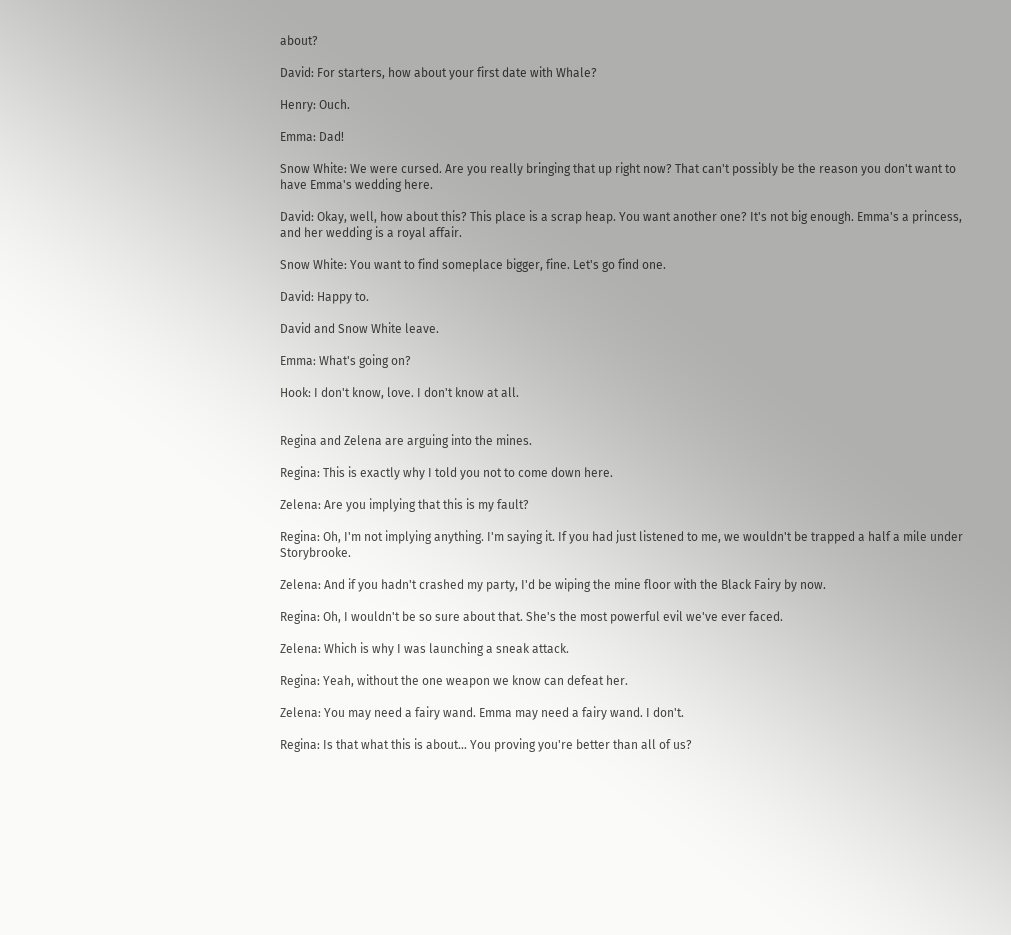about?

David: For starters, how about your first date with Whale?

Henry: Ouch.

Emma: Dad!

Snow White: We were cursed. Are you really bringing that up right now? That can't possibly be the reason you don't want to have Emma's wedding here.

David: Okay, well, how about this? This place is a scrap heap. You want another one? It's not big enough. Emma's a princess, and her wedding is a royal affair.

Snow White: You want to find someplace bigger, fine. Let's go find one.

David: Happy to.

David and Snow White leave.

Emma: What's going on?

Hook: I don't know, love. I don't know at all.


Regina and Zelena are arguing into the mines.

Regina: This is exactly why I told you not to come down here.

Zelena: Are you implying that this is my fault?

Regina: Oh, I'm not implying anything. I'm saying it. If you had just listened to me, we wouldn't be trapped a half a mile under Storybrooke.

Zelena: And if you hadn't crashed my party, I'd be wiping the mine floor with the Black Fairy by now.

Regina: Oh, I wouldn't be so sure about that. She's the most powerful evil we've ever faced.

Zelena: Which is why I was launching a sneak attack.

Regina: Yeah, without the one weapon we know can defeat her.

Zelena: You may need a fairy wand. Emma may need a fairy wand. I don't.

Regina: Is that what this is about... You proving you're better than all of us?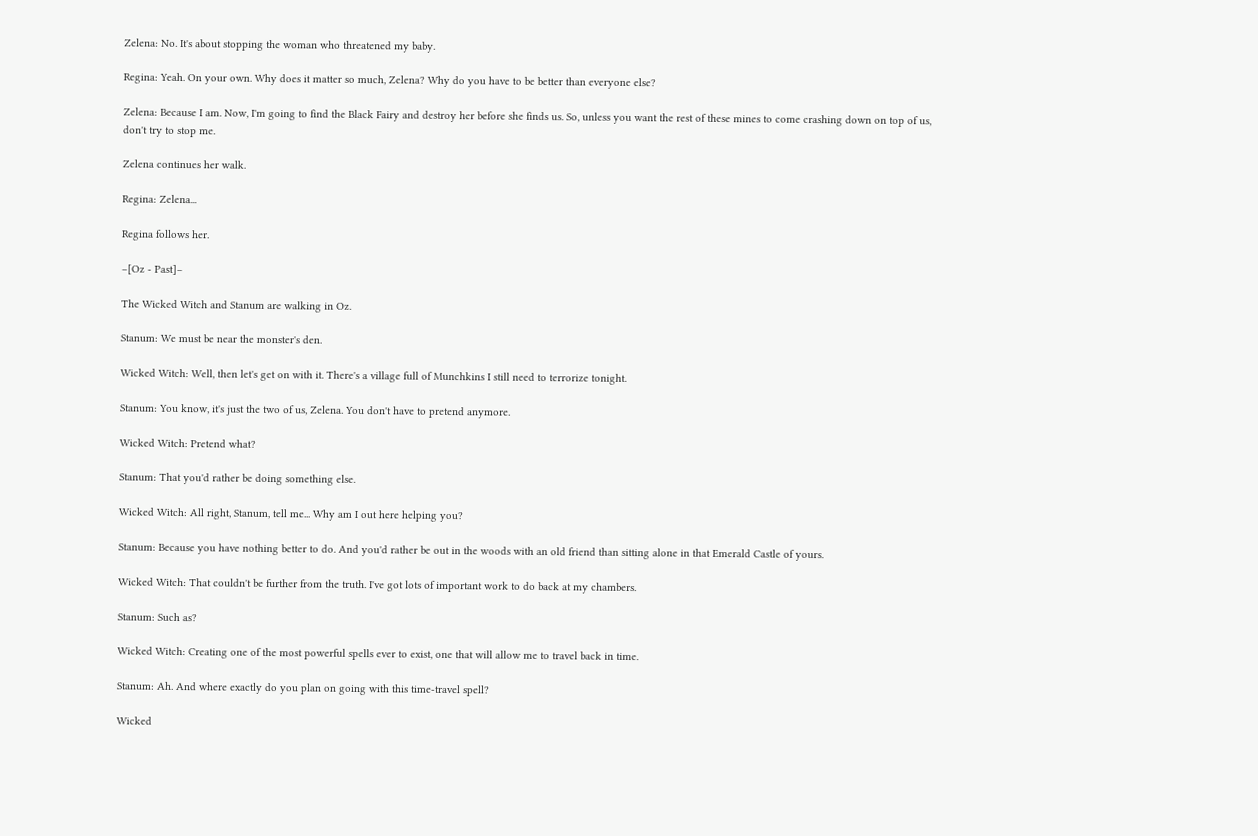Zelena: No. It's about stopping the woman who threatened my baby.

Regina: Yeah. On your own. Why does it matter so much, Zelena? Why do you have to be better than everyone else?

Zelena: Because I am. Now, I'm going to find the Black Fairy and destroy her before she finds us. So, unless you want the rest of these mines to come crashing down on top of us, don't try to stop me.

Zelena continues her walk.

Regina: Zelena...

Regina follows her.

–[Oz - Past]–

The Wicked Witch and Stanum are walking in Oz.

Stanum: We must be near the monster's den.

Wicked Witch: Well, then let's get on with it. There's a village full of Munchkins I still need to terrorize tonight.

Stanum: You know, it's just the two of us, Zelena. You don't have to pretend anymore.

Wicked Witch: Pretend what?

Stanum: That you'd rather be doing something else.

Wicked Witch: All right, Stanum, tell me... Why am I out here helping you?

Stanum: Because you have nothing better to do. And you'd rather be out in the woods with an old friend than sitting alone in that Emerald Castle of yours.

Wicked Witch: That couldn't be further from the truth. I've got lots of important work to do back at my chambers.

Stanum: Such as?

Wicked Witch: Creating one of the most powerful spells ever to exist, one that will allow me to travel back in time.

Stanum: Ah. And where exactly do you plan on going with this time-travel spell?

Wicked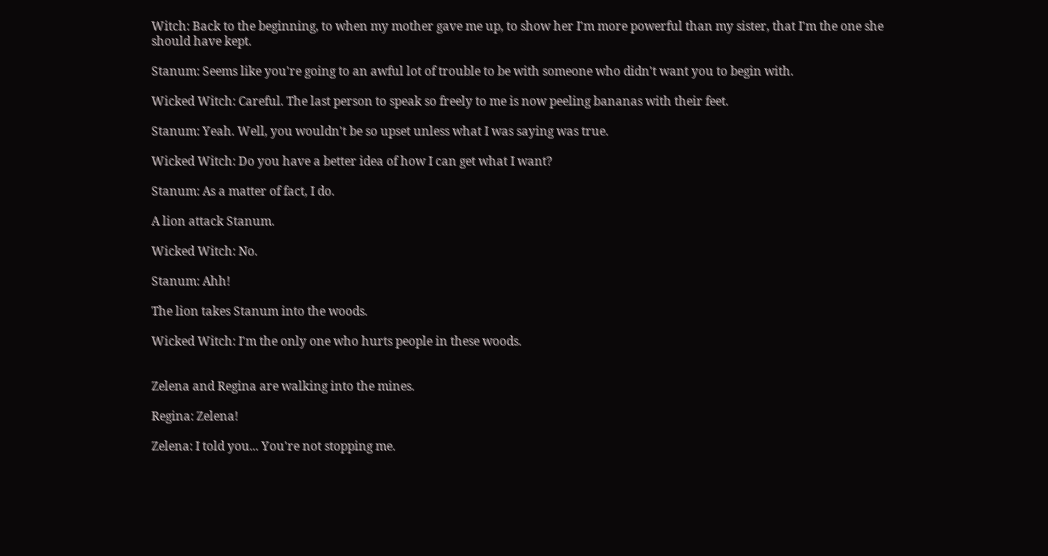Witch: Back to the beginning, to when my mother gave me up, to show her I'm more powerful than my sister, that I'm the one she should have kept.

Stanum: Seems like you're going to an awful lot of trouble to be with someone who didn't want you to begin with.

Wicked Witch: Careful. The last person to speak so freely to me is now peeling bananas with their feet.

Stanum: Yeah. Well, you wouldn't be so upset unless what I was saying was true.

Wicked Witch: Do you have a better idea of how I can get what I want?

Stanum: As a matter of fact, I do.

A lion attack Stanum.

Wicked Witch: No.

Stanum: Ahh!

The lion takes Stanum into the woods.

Wicked Witch: I'm the only one who hurts people in these woods.


Zelena and Regina are walking into the mines.

Regina: Zelena!

Zelena: I told you... You're not stopping me.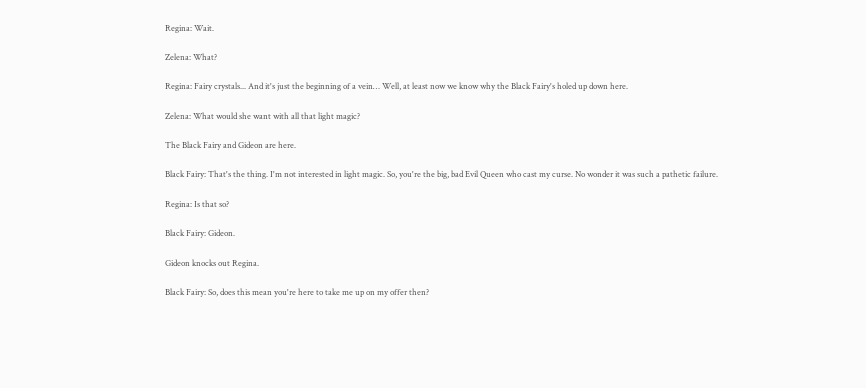Regina: Wait.

Zelena: What?

Regina: Fairy crystals... And it's just the beginning of a vein… Well, at least now we know why the Black Fairy's holed up down here.

Zelena: What would she want with all that light magic?

The Black Fairy and Gideon are here.

Black Fairy: That's the thing. I'm not interested in light magic. So, you're the big, bad Evil Queen who cast my curse. No wonder it was such a pathetic failure.

Regina: Is that so?

Black Fairy: Gideon.

Gideon knocks out Regina.

Black Fairy: So, does this mean you're here to take me up on my offer then?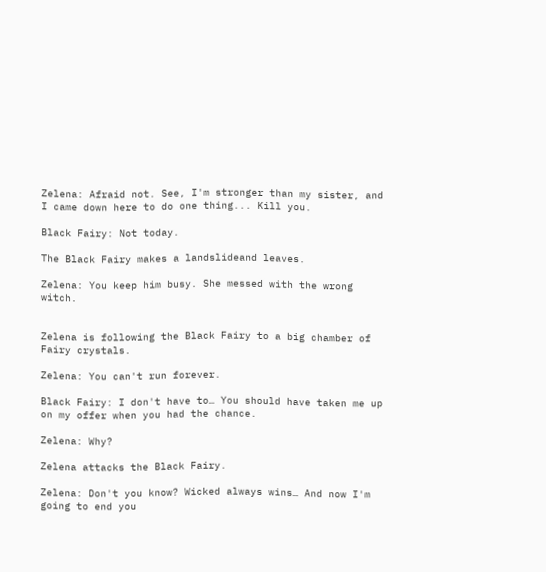Zelena: Afraid not. See, I'm stronger than my sister, and I came down here to do one thing... Kill you.

Black Fairy: Not today.

The Black Fairy makes a landslideand leaves.

Zelena: You keep him busy. She messed with the wrong witch.


Zelena is following the Black Fairy to a big chamber of Fairy crystals.

Zelena: You can't run forever.

Black Fairy: I don't have to… You should have taken me up on my offer when you had the chance.

Zelena: Why?

Zelena attacks the Black Fairy.

Zelena: Don't you know? Wicked always wins… And now I'm going to end you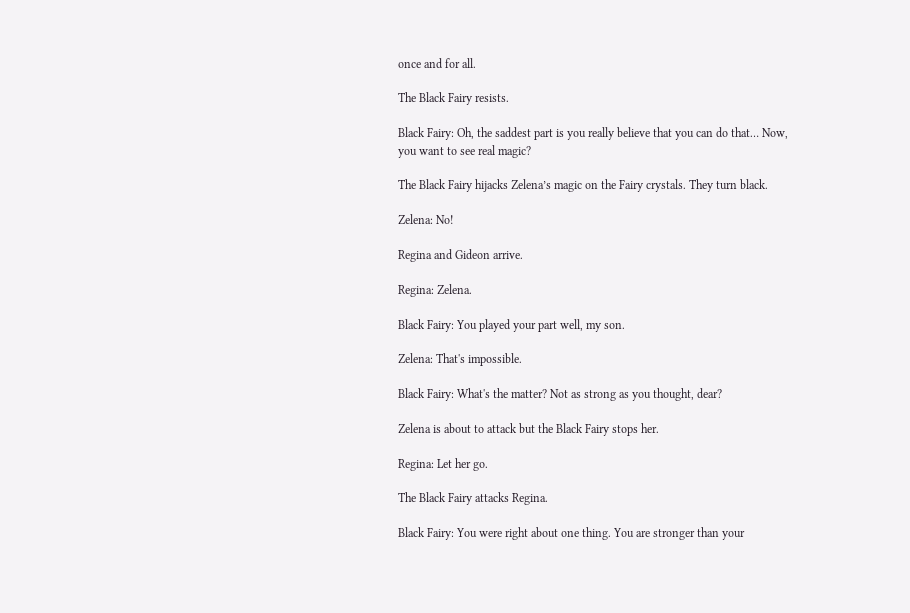once and for all.

The Black Fairy resists.

Black Fairy: Oh, the saddest part is you really believe that you can do that… Now, you want to see real magic?

The Black Fairy hijacks Zelena’s magic on the Fairy crystals. They turn black.

Zelena: No!

Regina and Gideon arrive.

Regina: Zelena.

Black Fairy: You played your part well, my son.

Zelena: That's impossible.

Black Fairy: What's the matter? Not as strong as you thought, dear?

Zelena is about to attack but the Black Fairy stops her.

Regina: Let her go.

The Black Fairy attacks Regina.

Black Fairy: You were right about one thing. You are stronger than your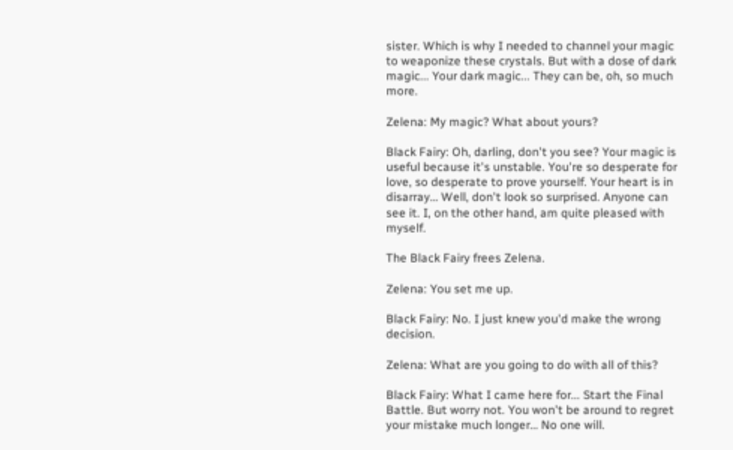sister. Which is why I needed to channel your magic to weaponize these crystals. But with a dose of dark magic... Your dark magic... They can be, oh, so much more.

Zelena: My magic? What about yours?

Black Fairy: Oh, darling, don't you see? Your magic is useful because it's unstable. You're so desperate for love, so desperate to prove yourself. Your heart is in disarray… Well, don't look so surprised. Anyone can see it. I, on the other hand, am quite pleased with myself.

The Black Fairy frees Zelena.

Zelena: You set me up.

Black Fairy: No. I just knew you'd make the wrong decision.

Zelena: What are you going to do with all of this?

Black Fairy: What I came here for... Start the Final Battle. But worry not. You won't be around to regret your mistake much longer… No one will.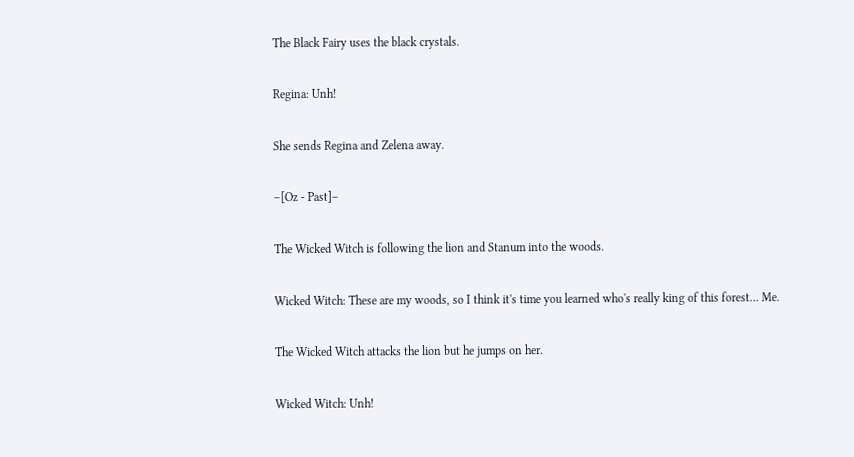The Black Fairy uses the black crystals.

Regina: Unh!

She sends Regina and Zelena away.

–[Oz - Past]–

The Wicked Witch is following the lion and Stanum into the woods.

Wicked Witch: These are my woods, so I think it's time you learned who's really king of this forest… Me.

The Wicked Witch attacks the lion but he jumps on her.

Wicked Witch: Unh!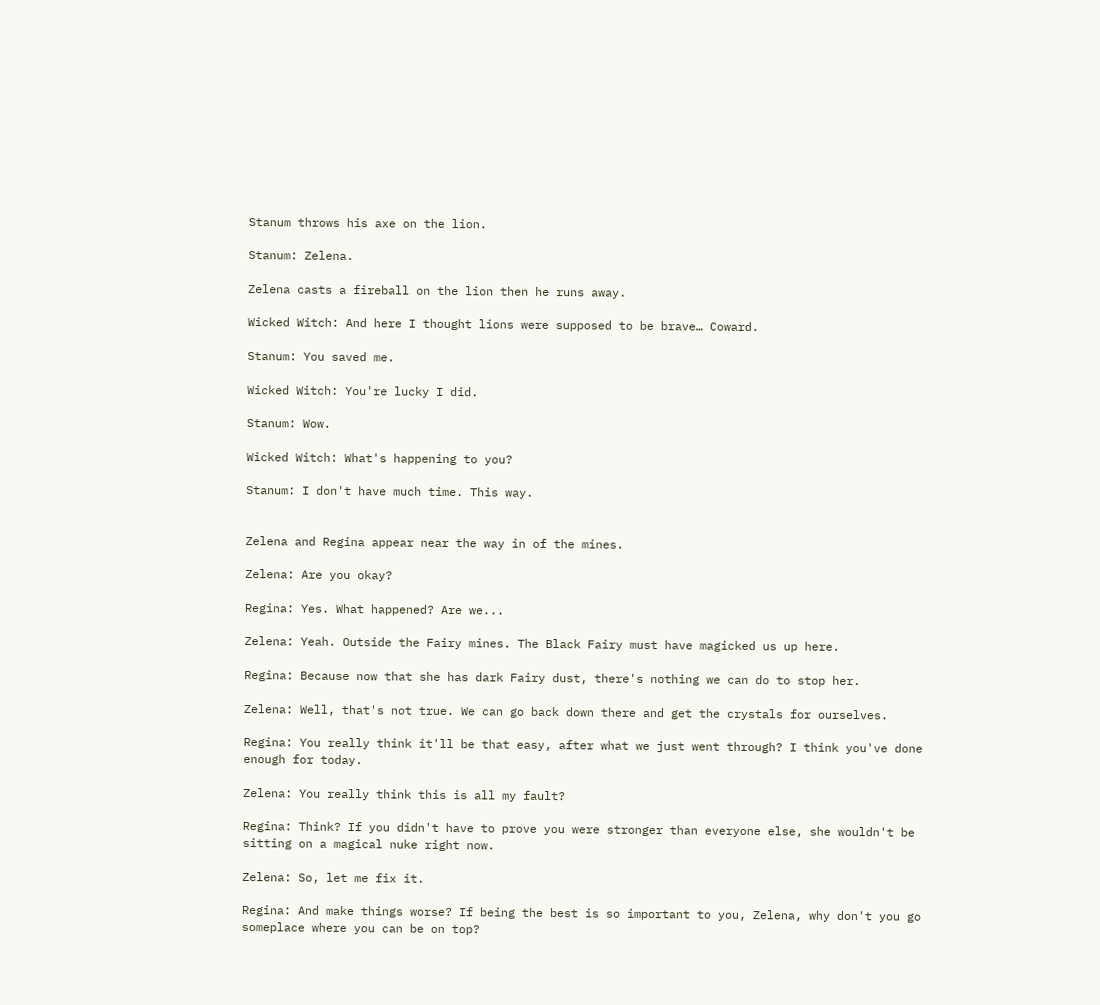Stanum throws his axe on the lion.

Stanum: Zelena.

Zelena casts a fireball on the lion then he runs away.

Wicked Witch: And here I thought lions were supposed to be brave… Coward.

Stanum: You saved me.

Wicked Witch: You're lucky I did.

Stanum: Wow.

Wicked Witch: What's happening to you?

Stanum: I don't have much time. This way.


Zelena and Regina appear near the way in of the mines.

Zelena: Are you okay?

Regina: Yes. What happened? Are we...

Zelena: Yeah. Outside the Fairy mines. The Black Fairy must have magicked us up here.

Regina: Because now that she has dark Fairy dust, there's nothing we can do to stop her.

Zelena: Well, that's not true. We can go back down there and get the crystals for ourselves.

Regina: You really think it'll be that easy, after what we just went through? I think you've done enough for today.

Zelena: You really think this is all my fault?

Regina: Think? If you didn't have to prove you were stronger than everyone else, she wouldn't be sitting on a magical nuke right now.

Zelena: So, let me fix it.

Regina: And make things worse? If being the best is so important to you, Zelena, why don't you go someplace where you can be on top?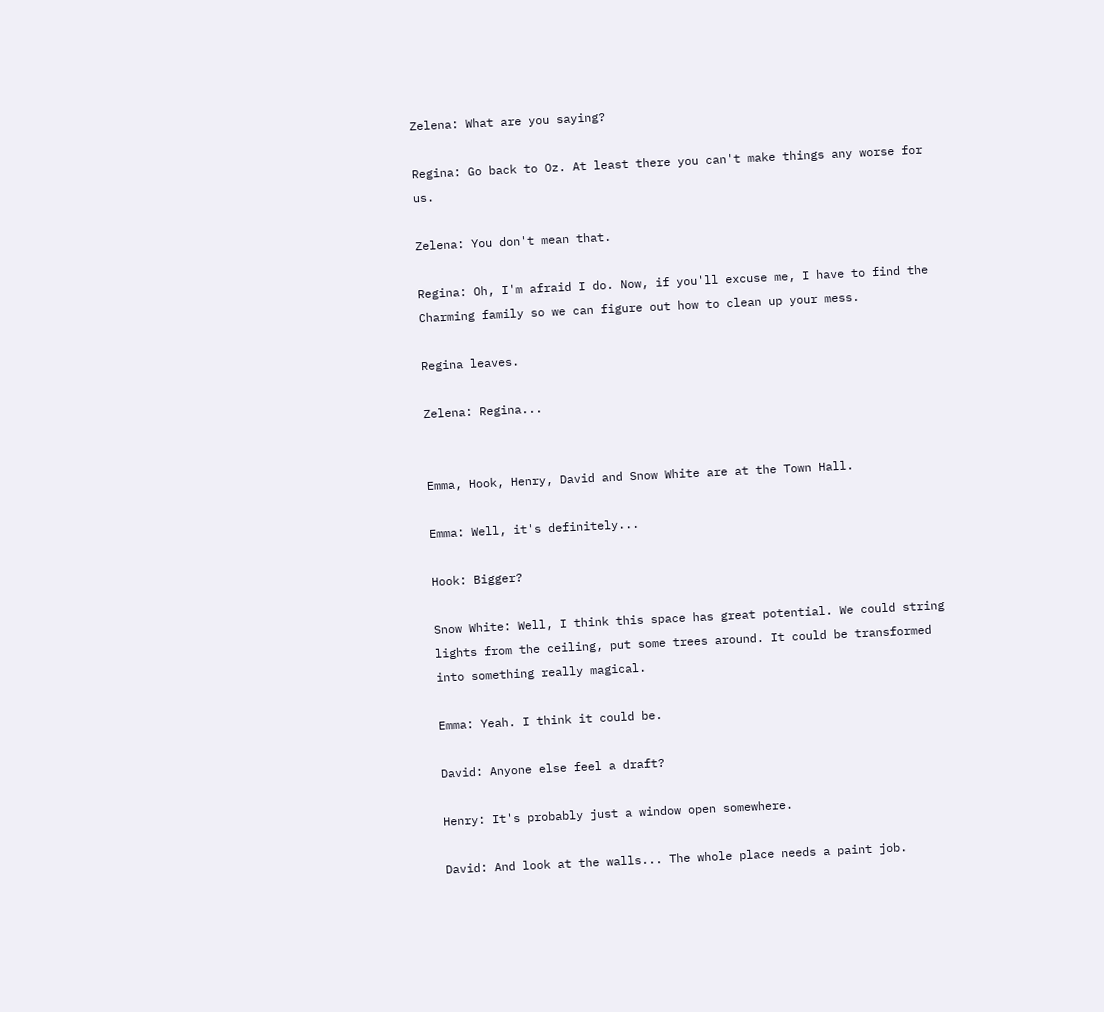Zelena: What are you saying?

Regina: Go back to Oz. At least there you can't make things any worse for us.

Zelena: You don't mean that.

Regina: Oh, I'm afraid I do. Now, if you'll excuse me, I have to find the Charming family so we can figure out how to clean up your mess.

Regina leaves.

Zelena: Regina...


Emma, Hook, Henry, David and Snow White are at the Town Hall.

Emma: Well, it's definitely...

Hook: Bigger?

Snow White: Well, I think this space has great potential. We could string lights from the ceiling, put some trees around. It could be transformed into something really magical.

Emma: Yeah. I think it could be.

David: Anyone else feel a draft?

Henry: It's probably just a window open somewhere.

David: And look at the walls... The whole place needs a paint job.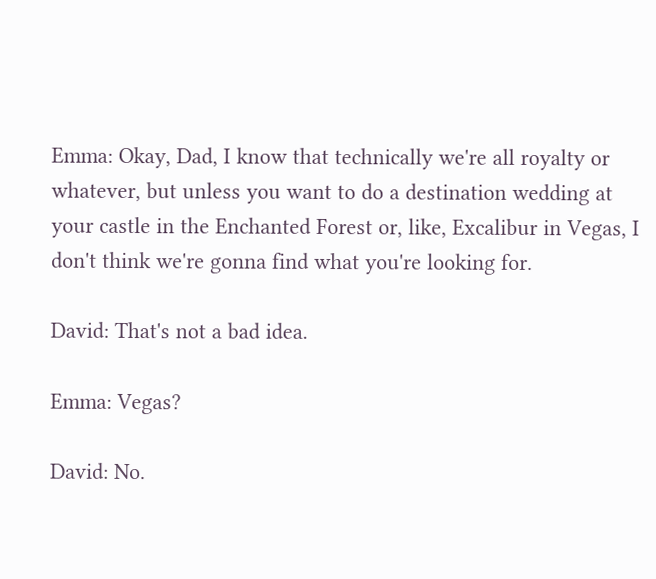Emma: Okay, Dad, I know that technically we're all royalty or whatever, but unless you want to do a destination wedding at your castle in the Enchanted Forest or, like, Excalibur in Vegas, I don't think we're gonna find what you're looking for.

David: That's not a bad idea.

Emma: Vegas?

David: No.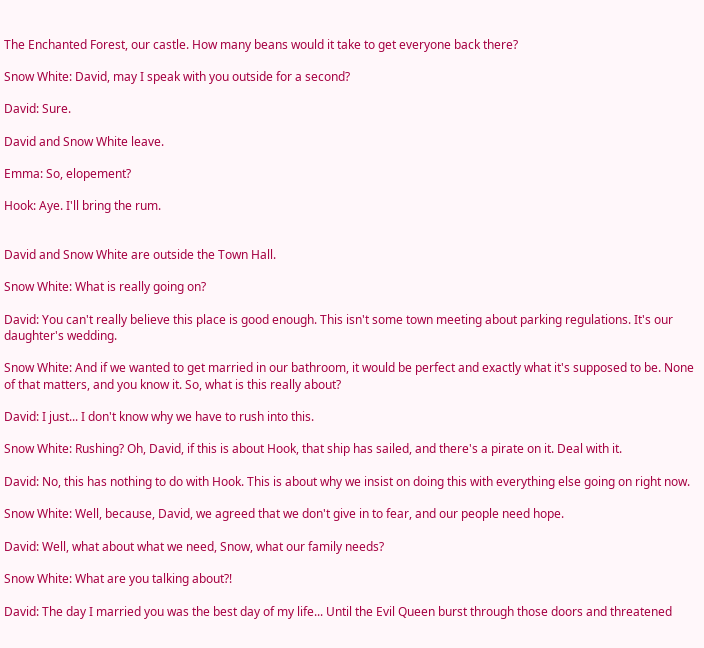The Enchanted Forest, our castle. How many beans would it take to get everyone back there?

Snow White: David, may I speak with you outside for a second?

David: Sure.

David and Snow White leave.

Emma: So, elopement?

Hook: Aye. I'll bring the rum.


David and Snow White are outside the Town Hall.

Snow White: What is really going on?

David: You can't really believe this place is good enough. This isn't some town meeting about parking regulations. It's our daughter's wedding.

Snow White: And if we wanted to get married in our bathroom, it would be perfect and exactly what it's supposed to be. None of that matters, and you know it. So, what is this really about?

David: I just... I don't know why we have to rush into this.

Snow White: Rushing? Oh, David, if this is about Hook, that ship has sailed, and there's a pirate on it. Deal with it.

David: No, this has nothing to do with Hook. This is about why we insist on doing this with everything else going on right now.

Snow White: Well, because, David, we agreed that we don't give in to fear, and our people need hope.

David: Well, what about what we need, Snow, what our family needs?

Snow White: What are you talking about?!

David: The day I married you was the best day of my life... Until the Evil Queen burst through those doors and threatened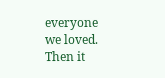everyone we loved. Then it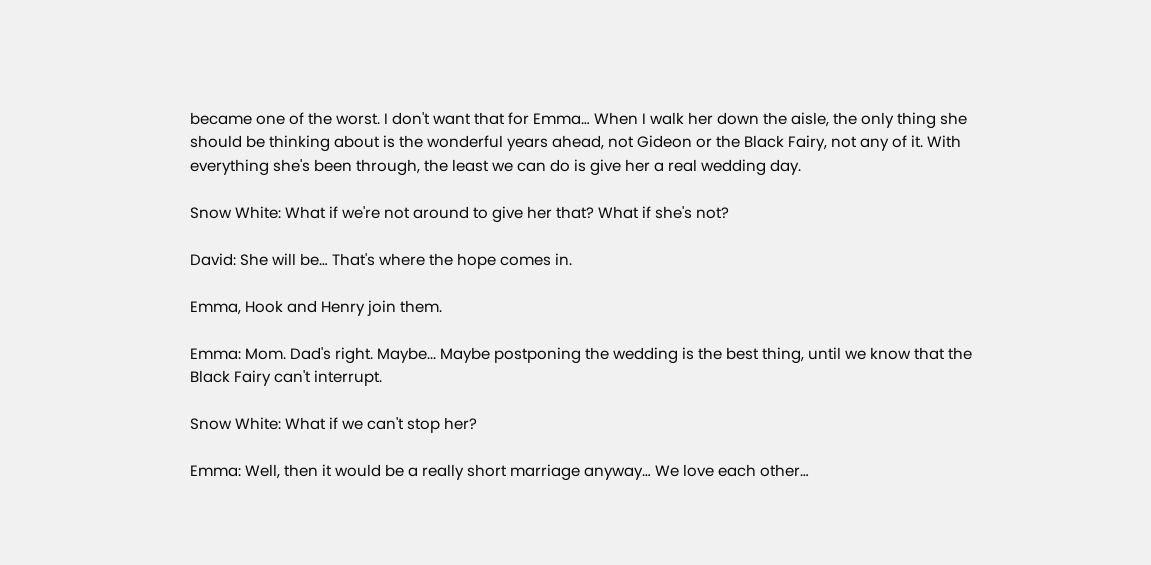became one of the worst. I don't want that for Emma… When I walk her down the aisle, the only thing she should be thinking about is the wonderful years ahead, not Gideon or the Black Fairy, not any of it. With everything she's been through, the least we can do is give her a real wedding day.

Snow White: What if we're not around to give her that? What if she's not?

David: She will be… That's where the hope comes in.

Emma, Hook and Henry join them.

Emma: Mom. Dad's right. Maybe... Maybe postponing the wedding is the best thing, until we know that the Black Fairy can't interrupt.

Snow White: What if we can't stop her?

Emma: Well, then it would be a really short marriage anyway… We love each other…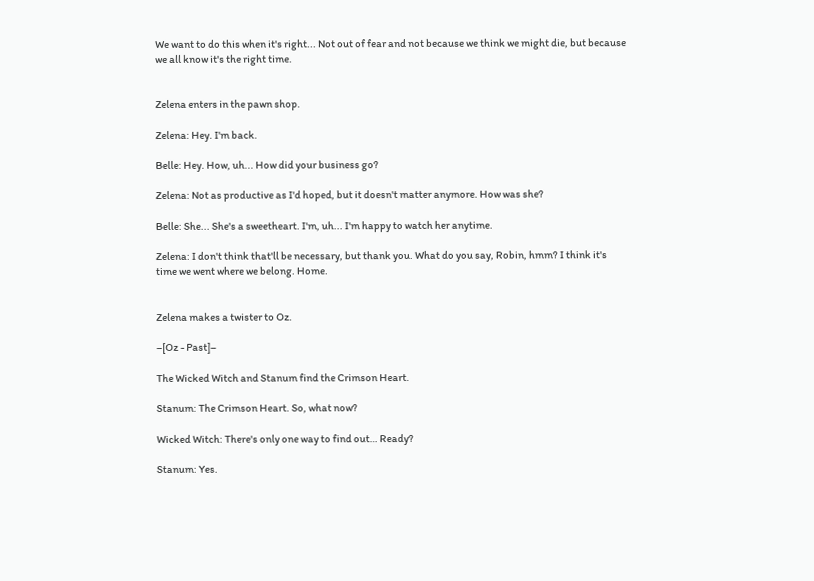We want to do this when it's right... Not out of fear and not because we think we might die, but because we all know it's the right time.


Zelena enters in the pawn shop.

Zelena: Hey. I'm back.

Belle: Hey. How, uh... How did your business go?

Zelena: Not as productive as I'd hoped, but it doesn't matter anymore. How was she?

Belle: She... She's a sweetheart. I'm, uh... I'm happy to watch her anytime.

Zelena: I don't think that'll be necessary, but thank you. What do you say, Robin, hmm? I think it's time we went where we belong. Home.


Zelena makes a twister to Oz.

–[Oz - Past]–

The Wicked Witch and Stanum find the Crimson Heart.

Stanum: The Crimson Heart. So, what now?

Wicked Witch: There's only one way to find out… Ready?

Stanum: Yes.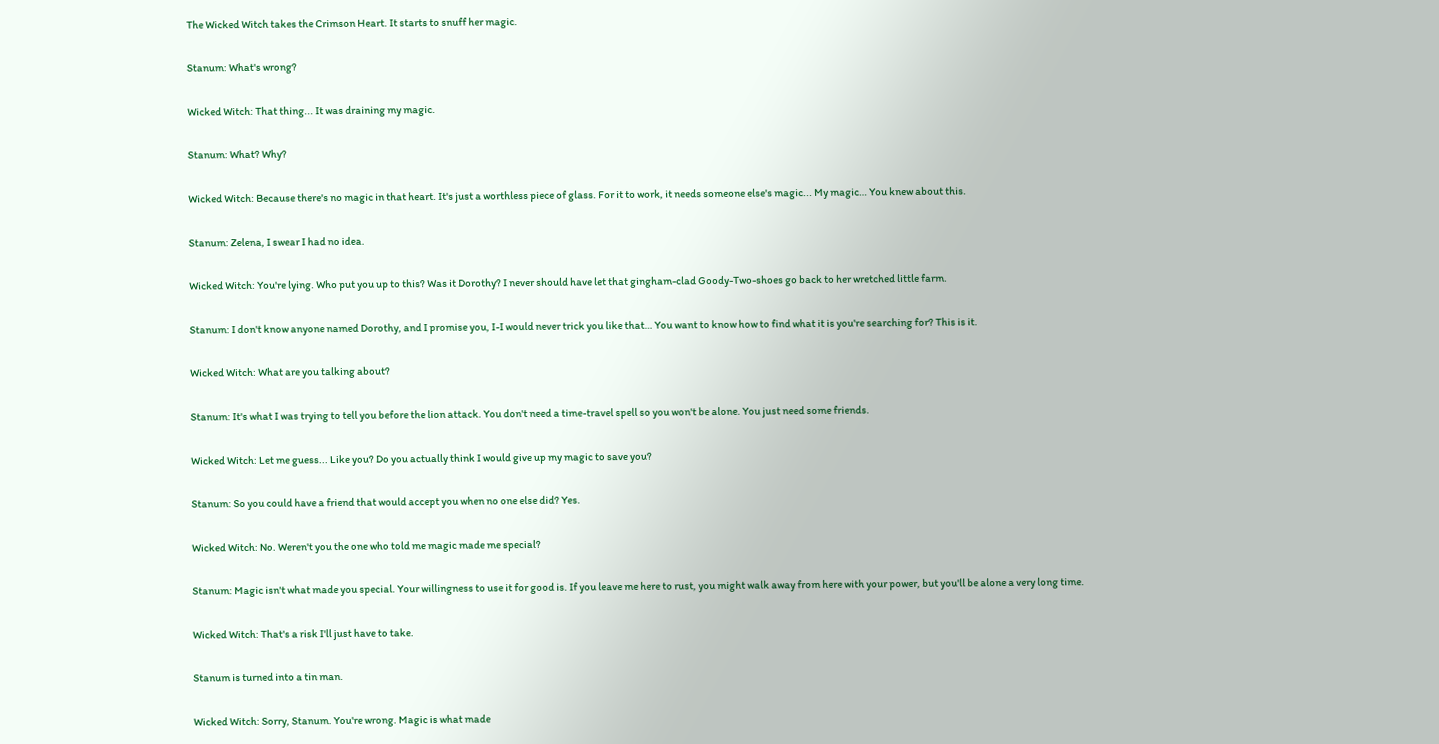The Wicked Witch takes the Crimson Heart. It starts to snuff her magic.

Stanum: What's wrong?

Wicked Witch: That thing... It was draining my magic.

Stanum: What? Why?

Wicked Witch: Because there's no magic in that heart. It's just a worthless piece of glass. For it to work, it needs someone else's magic... My magic… You knew about this.

Stanum: Zelena, I swear I had no idea.

Wicked Witch: You're lying. Who put you up to this? Was it Dorothy? I never should have let that gingham-clad Goody-Two-shoes go back to her wretched little farm.

Stanum: I don't know anyone named Dorothy, and I promise you, I-I would never trick you like that… You want to know how to find what it is you're searching for? This is it.

Wicked Witch: What are you talking about?

Stanum: It's what I was trying to tell you before the lion attack. You don't need a time-travel spell so you won't be alone. You just need some friends.

Wicked Witch: Let me guess... Like you? Do you actually think I would give up my magic to save you?

Stanum: So you could have a friend that would accept you when no one else did? Yes.

Wicked Witch: No. Weren't you the one who told me magic made me special?

Stanum: Magic isn't what made you special. Your willingness to use it for good is. If you leave me here to rust, you might walk away from here with your power, but you'll be alone a very long time.

Wicked Witch: That's a risk I'll just have to take.

Stanum is turned into a tin man.

Wicked Witch: Sorry, Stanum. You're wrong. Magic is what made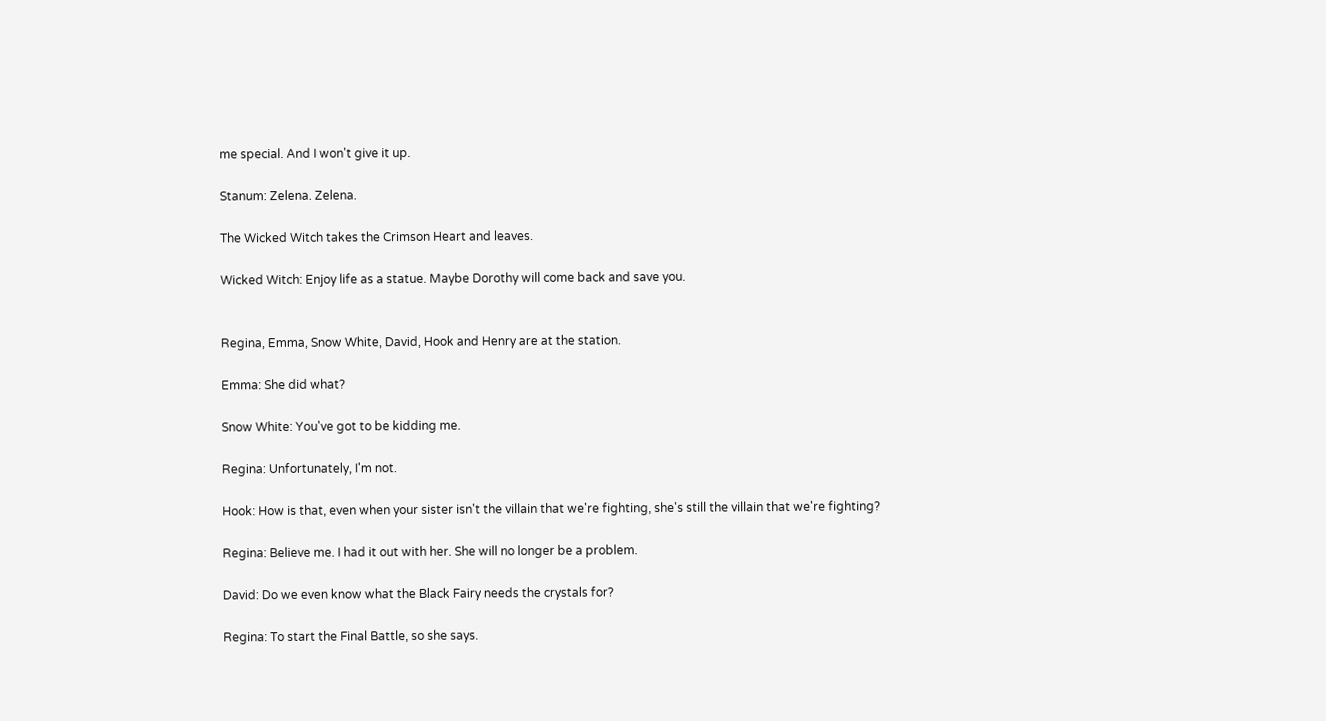me special. And I won't give it up.

Stanum: Zelena. Zelena.

The Wicked Witch takes the Crimson Heart and leaves.

Wicked Witch: Enjoy life as a statue. Maybe Dorothy will come back and save you.


Regina, Emma, Snow White, David, Hook and Henry are at the station.

Emma: She did what?

Snow White: You've got to be kidding me.

Regina: Unfortunately, I'm not.

Hook: How is that, even when your sister isn't the villain that we're fighting, she's still the villain that we're fighting?

Regina: Believe me. I had it out with her. She will no longer be a problem.

David: Do we even know what the Black Fairy needs the crystals for?

Regina: To start the Final Battle, so she says.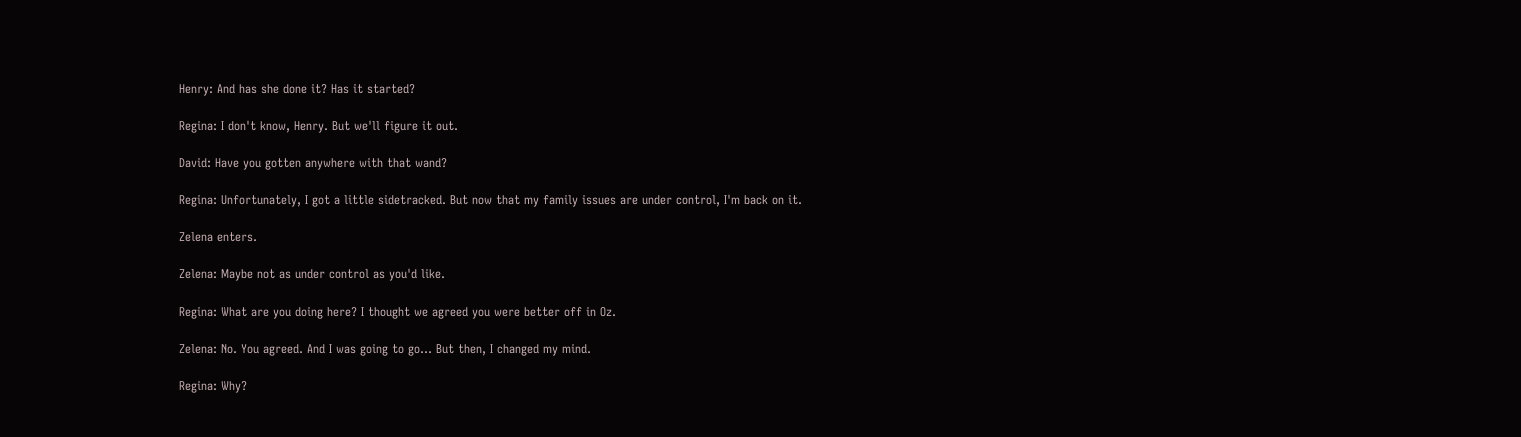Henry: And has she done it? Has it started?

Regina: I don't know, Henry. But we'll figure it out.

David: Have you gotten anywhere with that wand?

Regina: Unfortunately, I got a little sidetracked. But now that my family issues are under control, I'm back on it.

Zelena enters.

Zelena: Maybe not as under control as you'd like.

Regina: What are you doing here? I thought we agreed you were better off in Oz.

Zelena: No. You agreed. And I was going to go… But then, I changed my mind.

Regina: Why?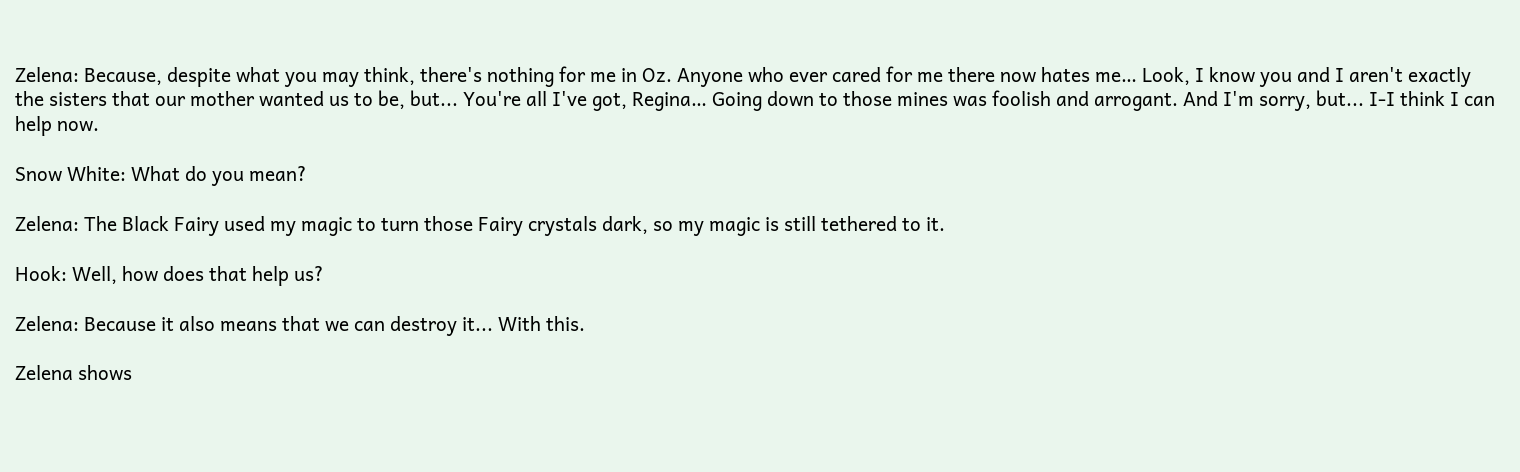Zelena: Because, despite what you may think, there's nothing for me in Oz. Anyone who ever cared for me there now hates me… Look, I know you and I aren't exactly the sisters that our mother wanted us to be, but... You're all I've got, Regina… Going down to those mines was foolish and arrogant. And I'm sorry, but... I-I think I can help now.

Snow White: What do you mean?

Zelena: The Black Fairy used my magic to turn those Fairy crystals dark, so my magic is still tethered to it.

Hook: Well, how does that help us?

Zelena: Because it also means that we can destroy it... With this.

Zelena shows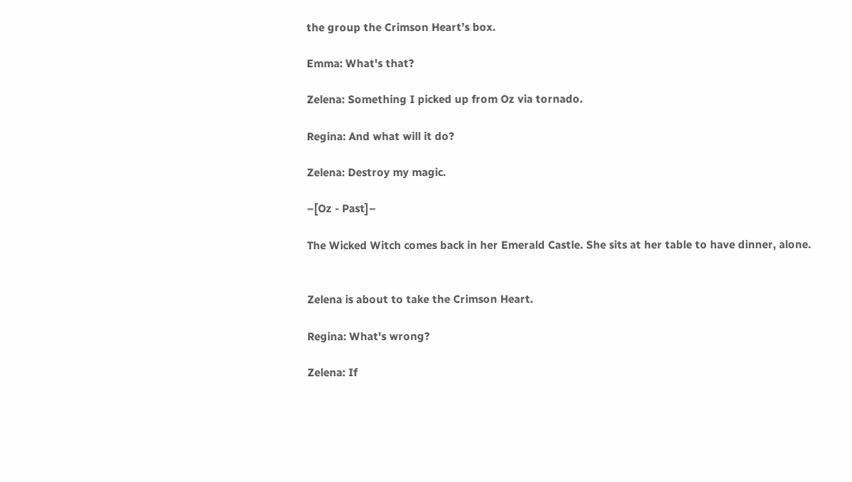the group the Crimson Heart’s box.

Emma: What's that?

Zelena: Something I picked up from Oz via tornado.

Regina: And what will it do?

Zelena: Destroy my magic.

–[Oz - Past]–

The Wicked Witch comes back in her Emerald Castle. She sits at her table to have dinner, alone.


Zelena is about to take the Crimson Heart.

Regina: What's wrong?

Zelena: If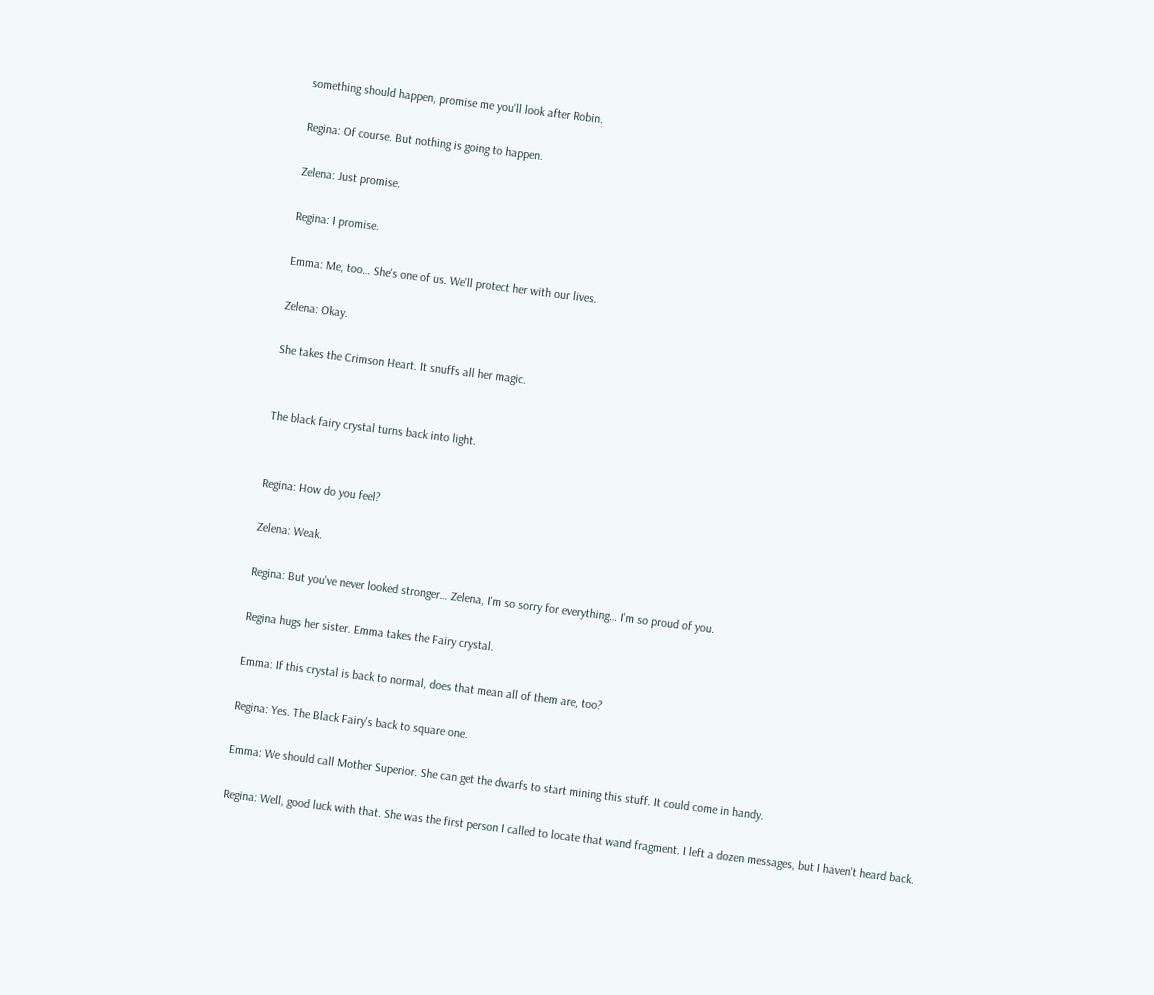something should happen, promise me you'll look after Robin.

Regina: Of course. But nothing is going to happen.

Zelena: Just promise.

Regina: I promise.

Emma: Me, too… She's one of us. We'll protect her with our lives.

Zelena: Okay.

She takes the Crimson Heart. It snuffs all her magic.


The black fairy crystal turns back into light.


Regina: How do you feel?

Zelena: Weak.

Regina: But you've never looked stronger… Zelena, I'm so sorry for everything… I'm so proud of you.

Regina hugs her sister. Emma takes the Fairy crystal.

Emma: If this crystal is back to normal, does that mean all of them are, too?

Regina: Yes. The Black Fairy's back to square one.

Emma: We should call Mother Superior. She can get the dwarfs to start mining this stuff. It could come in handy.

Regina: Well, good luck with that. She was the first person I called to locate that wand fragment. I left a dozen messages, but I haven't heard back.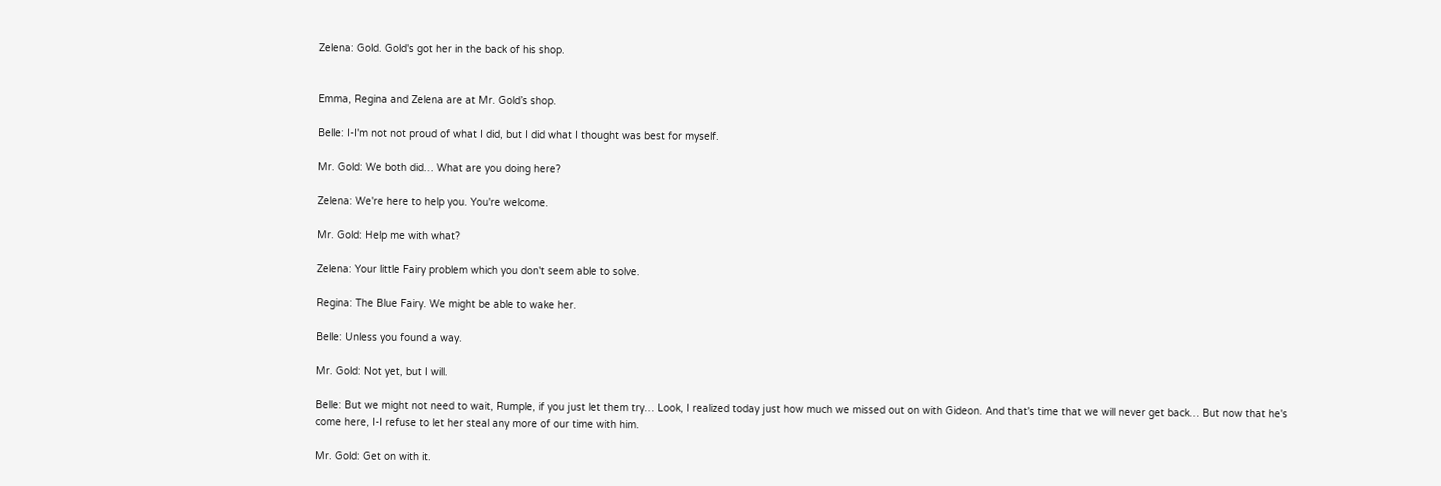Zelena: Gold. Gold's got her in the back of his shop.


Emma, Regina and Zelena are at Mr. Gold’s shop.

Belle: I-I'm not not proud of what I did, but I did what I thought was best for myself.

Mr. Gold: We both did… What are you doing here?

Zelena: We're here to help you. You're welcome.

Mr. Gold: Help me with what?

Zelena: Your little Fairy problem which you don't seem able to solve.

Regina: The Blue Fairy. We might be able to wake her.

Belle: Unless you found a way.

Mr. Gold: Not yet, but I will.

Belle: But we might not need to wait, Rumple, if you just let them try… Look, I realized today just how much we missed out on with Gideon. And that's time that we will never get back… But now that he's come here, I-I refuse to let her steal any more of our time with him.

Mr. Gold: Get on with it.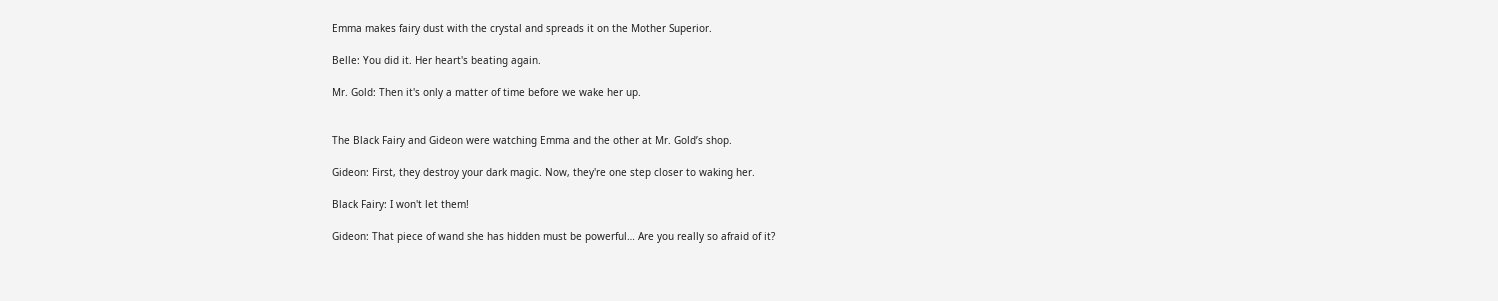Emma makes fairy dust with the crystal and spreads it on the Mother Superior.

Belle: You did it. Her heart's beating again.

Mr. Gold: Then it's only a matter of time before we wake her up.


The Black Fairy and Gideon were watching Emma and the other at Mr. Gold’s shop.

Gideon: First, they destroy your dark magic. Now, they're one step closer to waking her.

Black Fairy: I won't let them!

Gideon: That piece of wand she has hidden must be powerful… Are you really so afraid of it?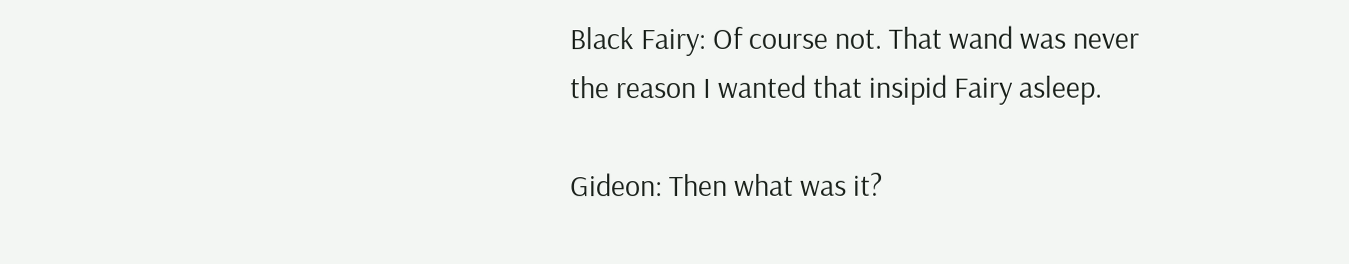Black Fairy: Of course not. That wand was never the reason I wanted that insipid Fairy asleep.

Gideon: Then what was it?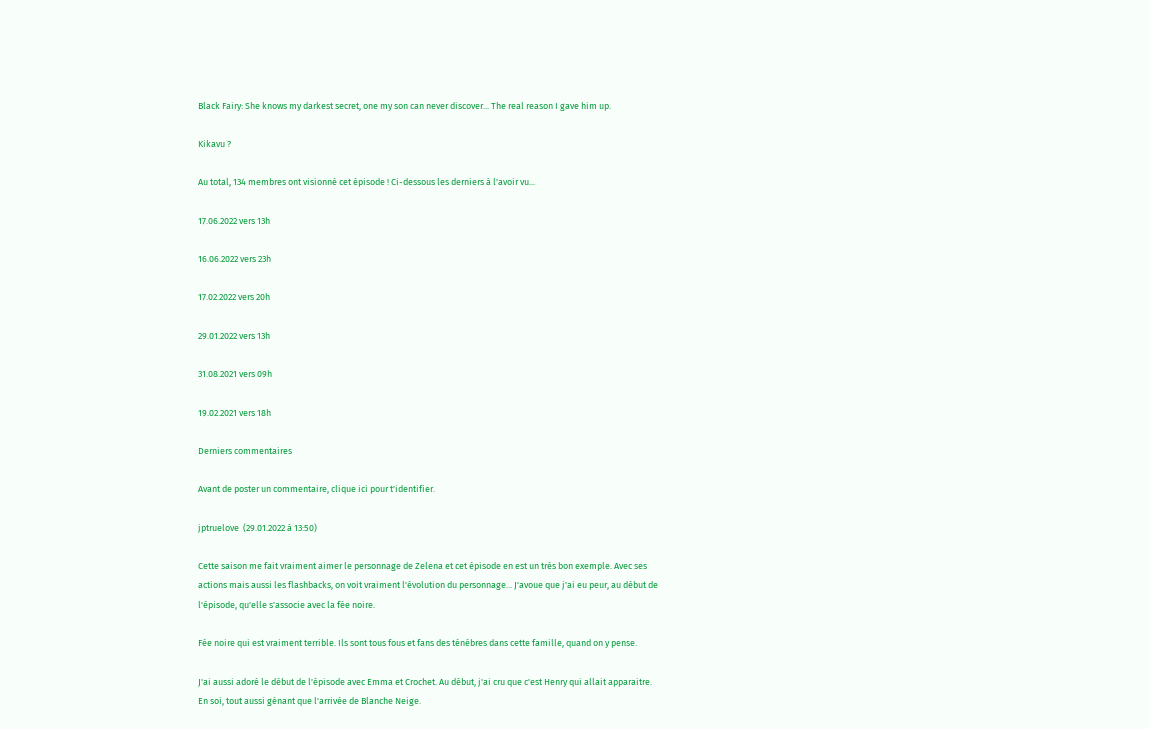Black Fairy: She knows my darkest secret, one my son can never discover... The real reason I gave him up.

Kikavu ?

Au total, 134 membres ont visionné cet épisode ! Ci-dessous les derniers à l'avoir vu...

17.06.2022 vers 13h

16.06.2022 vers 23h

17.02.2022 vers 20h

29.01.2022 vers 13h

31.08.2021 vers 09h

19.02.2021 vers 18h

Derniers commentaires

Avant de poster un commentaire, clique ici pour t'identifier.

jptruelove  (29.01.2022 à 13:50)

Cette saison me fait vraiment aimer le personnage de Zelena et cet épisode en est un très bon exemple. Avec ses actions mais aussi les flashbacks, on voit vraiment l'évolution du personnage... J'avoue que j'ai eu peur, au début de l'épisode, qu'elle s'associe avec la fée noire.

Fée noire qui est vraiment terrible. Ils sont tous fous et fans des ténèbres dans cette famille, quand on y pense.

J'ai aussi adoré le début de l'épisode avec Emma et Crochet. Au début, j'ai cru que c'est Henry qui allait apparaitre. En soi, tout aussi génant que l'arrivée de Blanche Neige.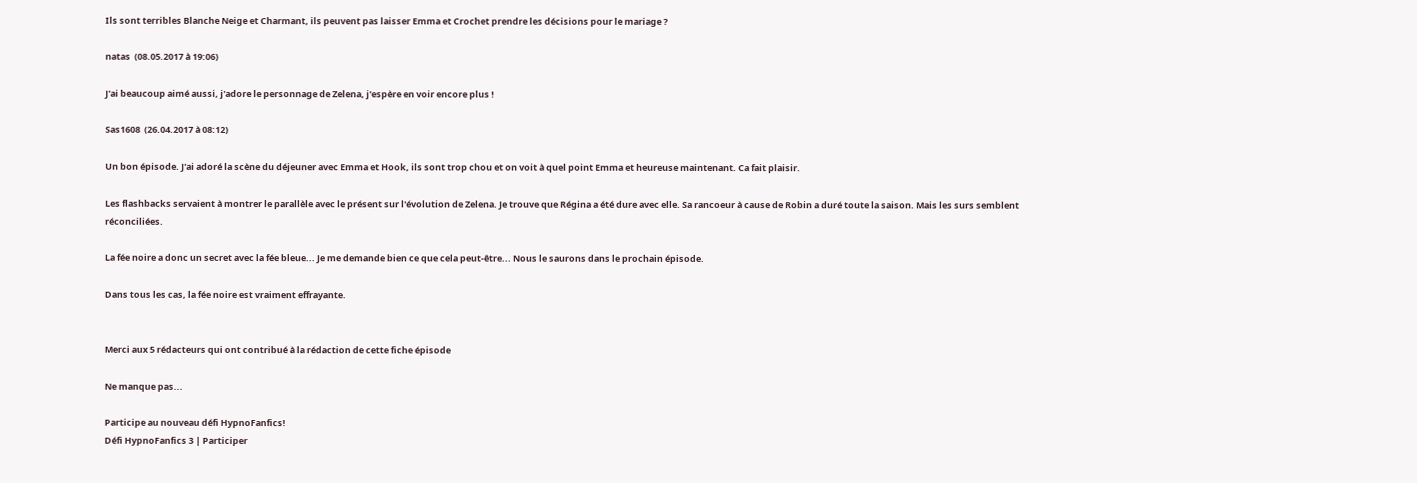Ils sont terribles Blanche Neige et Charmant, ils peuvent pas laisser Emma et Crochet prendre les décisions pour le mariage ?

natas  (08.05.2017 à 19:06)

J'ai beaucoup aimé aussi, j'adore le personnage de Zelena, j'espère en voir encore plus !

Sas1608  (26.04.2017 à 08:12)

Un bon épisode. J'ai adoré la scène du déjeuner avec Emma et Hook, ils sont trop chou et on voit à quel point Emma et heureuse maintenant. Ca fait plaisir.

Les flashbacks servaient à montrer le parallèle avec le présent sur l'évolution de Zelena. Je trouve que Régina a été dure avec elle. Sa rancoeur à cause de Robin a duré toute la saison. Mais les surs semblent réconciliées.

La fée noire a donc un secret avec la fée bleue... Je me demande bien ce que cela peut-être... Nous le saurons dans le prochain épisode.

Dans tous les cas, la fée noire est vraiment effrayante.


Merci aux 5 rédacteurs qui ont contribué à la rédaction de cette fiche épisode

Ne manque pas...

Participe au nouveau défi HypnoFanfics!
Défi HypnoFanfics 3 | Participer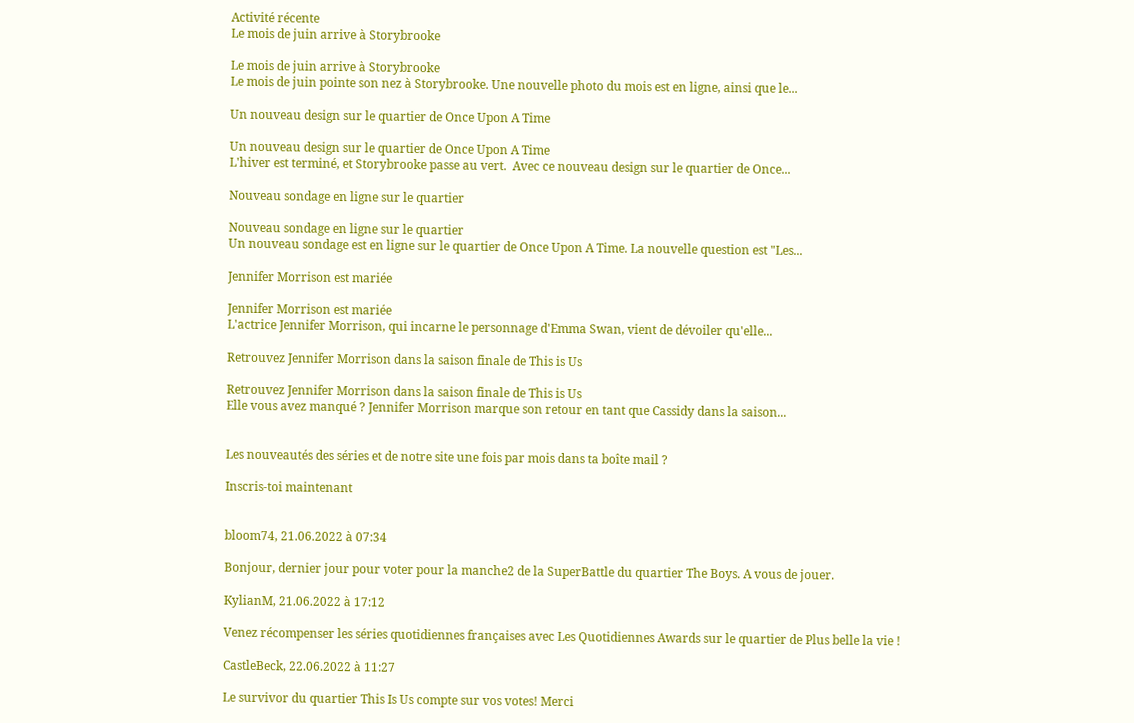Activité récente
Le mois de juin arrive à Storybrooke

Le mois de juin arrive à Storybrooke
Le mois de juin pointe son nez à Storybrooke. Une nouvelle photo du mois est en ligne, ainsi que le...

Un nouveau design sur le quartier de Once Upon A Time

Un nouveau design sur le quartier de Once Upon A Time
L'hiver est terminé, et Storybrooke passe au vert.  Avec ce nouveau design sur le quartier de Once...

Nouveau sondage en ligne sur le quartier

Nouveau sondage en ligne sur le quartier
Un nouveau sondage est en ligne sur le quartier de Once Upon A Time. La nouvelle question est "Les...

Jennifer Morrison est mariée

Jennifer Morrison est mariée
L'actrice Jennifer Morrison, qui incarne le personnage d'Emma Swan, vient de dévoiler qu'elle...

Retrouvez Jennifer Morrison dans la saison finale de This is Us

Retrouvez Jennifer Morrison dans la saison finale de This is Us
Elle vous avez manqué ? Jennifer Morrison marque son retour en tant que Cassidy dans la saison...


Les nouveautés des séries et de notre site une fois par mois dans ta boîte mail ?

Inscris-toi maintenant


bloom74, 21.06.2022 à 07:34

Bonjour, dernier jour pour voter pour la manche2 de la SuperBattle du quartier The Boys. A vous de jouer.

KylianM, 21.06.2022 à 17:12

Venez récompenser les séries quotidiennes françaises avec Les Quotidiennes Awards sur le quartier de Plus belle la vie !

CastleBeck, 22.06.2022 à 11:27

Le survivor du quartier This Is Us compte sur vos votes! Merci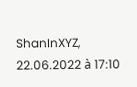ShanInXYZ, 22.06.2022 à 17:10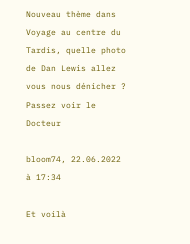Nouveau thème dans Voyage au centre du Tardis, quelle photo de Dan Lewis allez vous nous dénicher ? Passez voir le Docteur

bloom74, 22.06.2022 à 17:34

Et voilà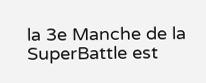la 3e Manche de la SuperBattle est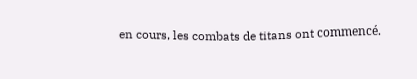en cours, les combats de titans ont commencé.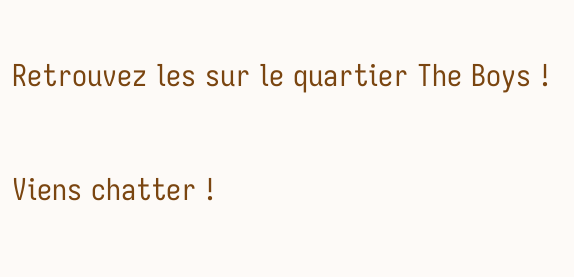Retrouvez les sur le quartier The Boys !

Viens chatter !